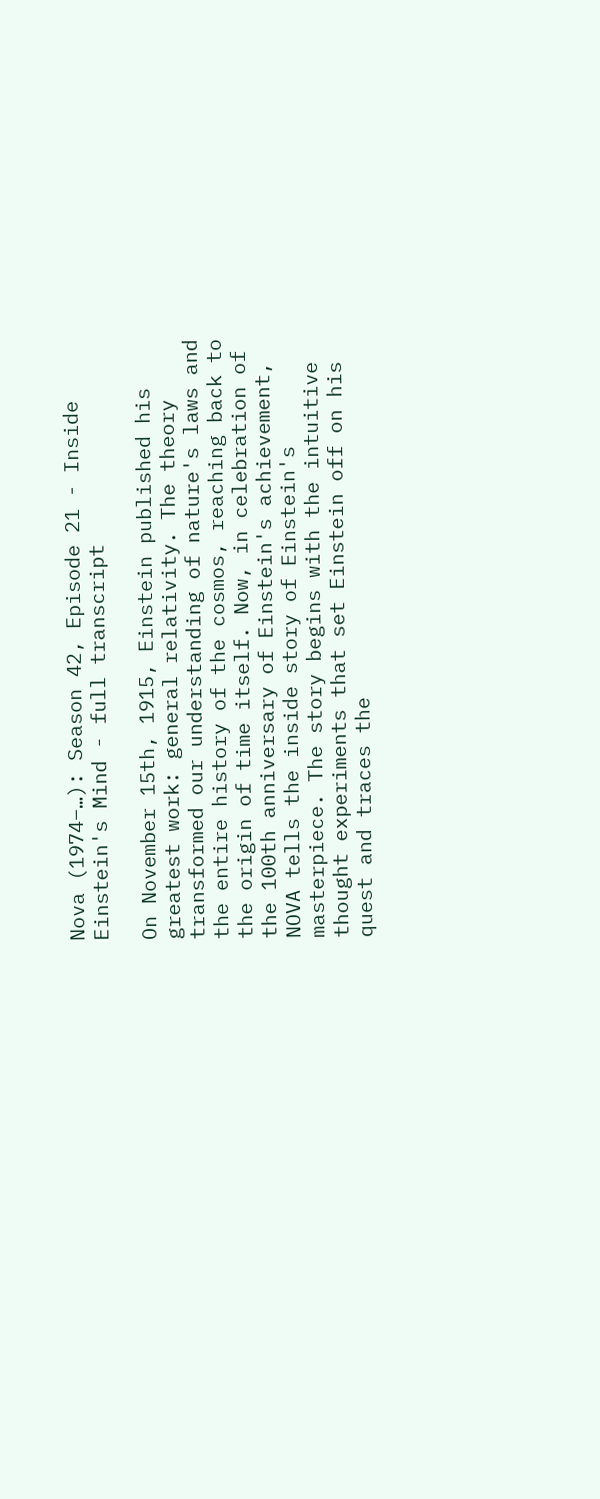Nova (1974–…): Season 42, Episode 21 - Inside Einstein's Mind - full transcript

On November 15th, 1915, Einstein published his greatest work: general relativity. The theory transformed our understanding of nature's laws and the entire history of the cosmos, reaching back to the origin of time itself. Now, in celebration of the 100th anniversary of Einstein's achievement, NOVA tells the inside story of Einstein's masterpiece. The story begins with the intuitive thought experiments that set Einstein off on his quest and traces the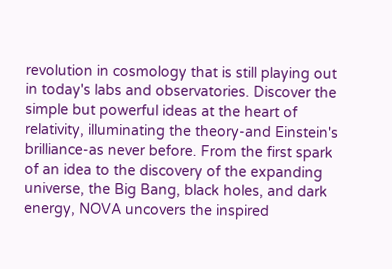revolution in cosmology that is still playing out in today's labs and observatories. Discover the simple but powerful ideas at the heart of relativity, illuminating the theory-and Einstein's brilliance-as never before. From the first spark of an idea to the discovery of the expanding universe, the Big Bang, black holes, and dark energy, NOVA uncovers the inspired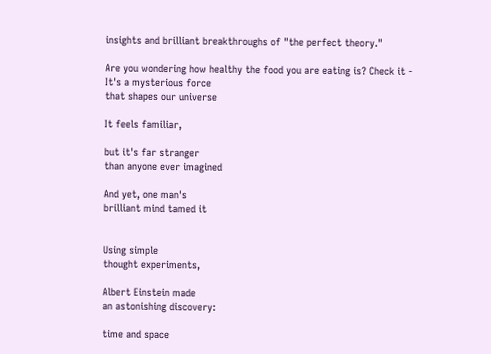insights and brilliant breakthroughs of "the perfect theory."

Are you wondering how healthy the food you are eating is? Check it -
It's a mysterious force
that shapes our universe

It feels familiar,

but it's far stranger
than anyone ever imagined

And yet, one man's
brilliant mind tamed it


Using simple
thought experiments,

Albert Einstein made
an astonishing discovery:

time and space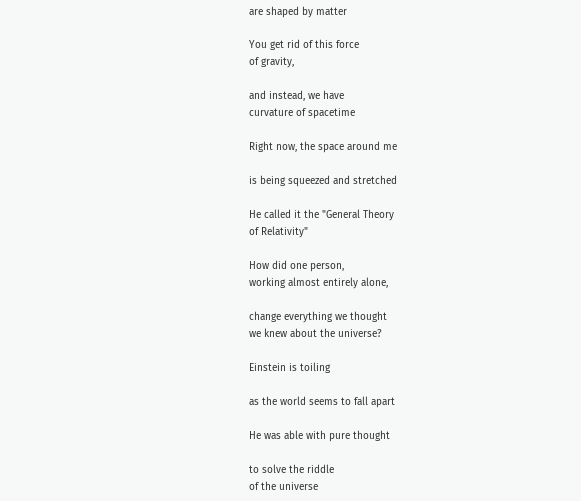are shaped by matter

You get rid of this force
of gravity,

and instead, we have
curvature of spacetime

Right now, the space around me

is being squeezed and stretched

He called it the "General Theory
of Relativity"

How did one person,
working almost entirely alone,

change everything we thought
we knew about the universe?

Einstein is toiling

as the world seems to fall apart

He was able with pure thought

to solve the riddle
of the universe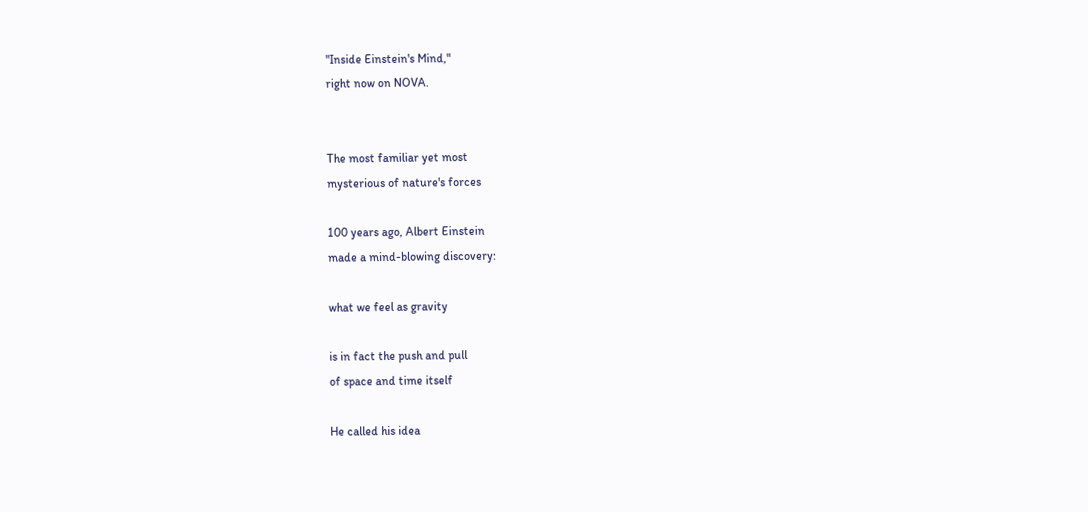"Inside Einstein's Mind,"
right now on NOVA.


The most familiar yet most
mysterious of nature's forces

100 years ago, Albert Einstein
made a mind-blowing discovery:

what we feel as gravity

is in fact the push and pull
of space and time itself

He called his idea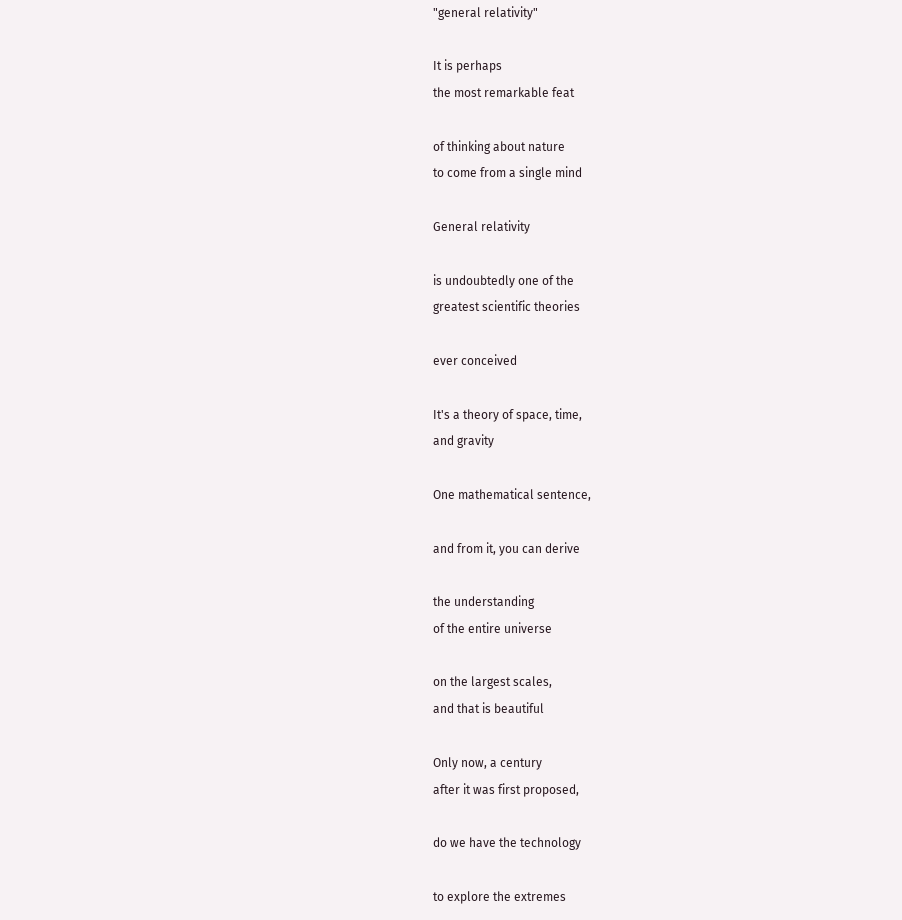"general relativity"

It is perhaps
the most remarkable feat

of thinking about nature
to come from a single mind

General relativity

is undoubtedly one of the
greatest scientific theories

ever conceived

It's a theory of space, time,
and gravity

One mathematical sentence,

and from it, you can derive

the understanding
of the entire universe

on the largest scales,
and that is beautiful

Only now, a century
after it was first proposed,

do we have the technology

to explore the extremes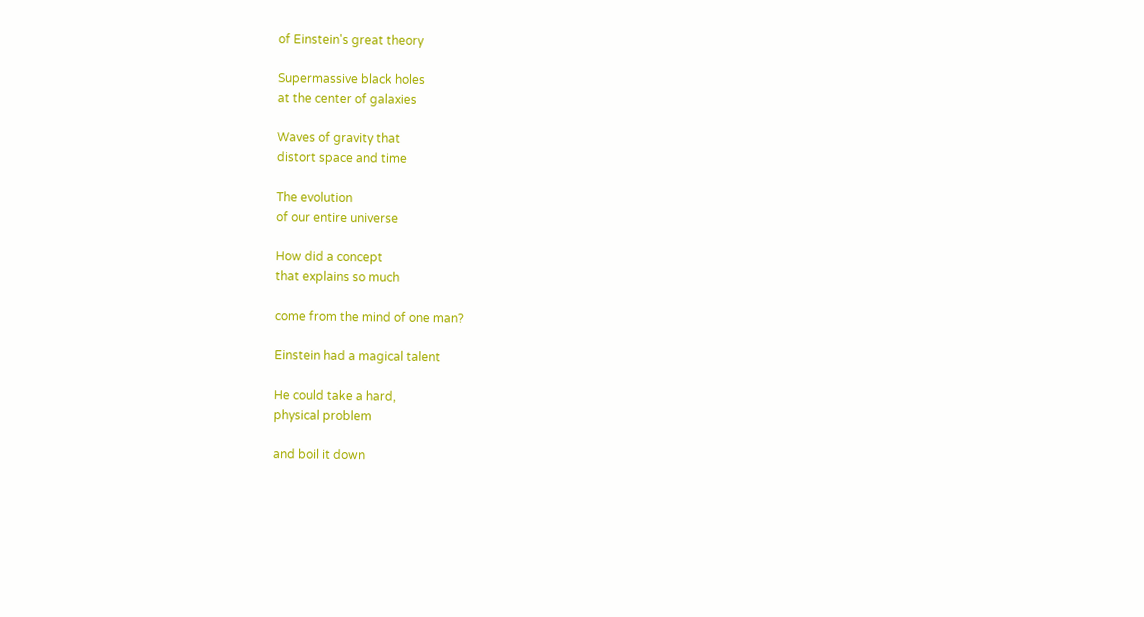of Einstein's great theory

Supermassive black holes
at the center of galaxies

Waves of gravity that
distort space and time

The evolution
of our entire universe

How did a concept
that explains so much

come from the mind of one man?

Einstein had a magical talent

He could take a hard,
physical problem

and boil it down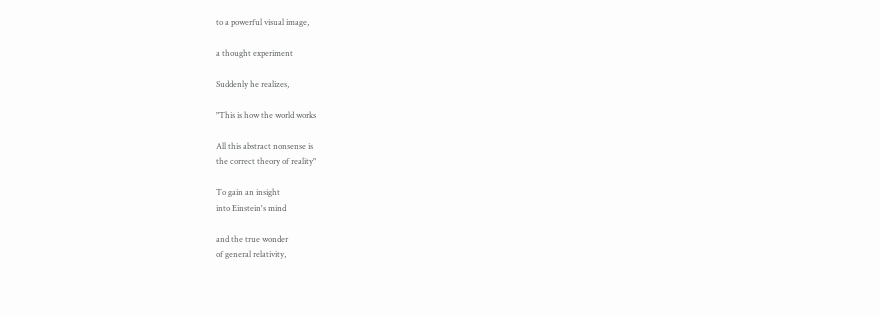to a powerful visual image,

a thought experiment

Suddenly he realizes,

"This is how the world works

All this abstract nonsense is
the correct theory of reality"

To gain an insight
into Einstein's mind

and the true wonder
of general relativity,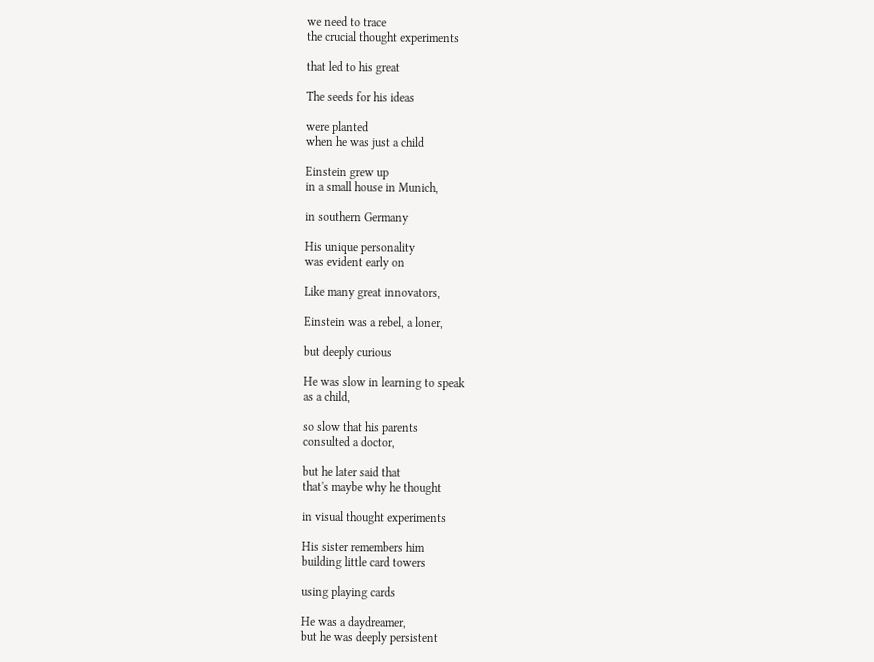we need to trace
the crucial thought experiments

that led to his great

The seeds for his ideas

were planted
when he was just a child

Einstein grew up
in a small house in Munich,

in southern Germany

His unique personality
was evident early on

Like many great innovators,

Einstein was a rebel, a loner,

but deeply curious

He was slow in learning to speak
as a child,

so slow that his parents
consulted a doctor,

but he later said that
that's maybe why he thought

in visual thought experiments

His sister remembers him
building little card towers

using playing cards

He was a daydreamer,
but he was deeply persistent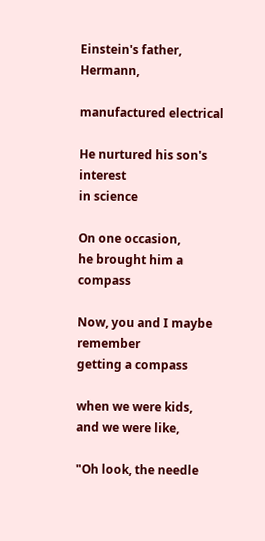Einstein's father, Hermann,

manufactured electrical

He nurtured his son's interest
in science

On one occasion,
he brought him a compass

Now, you and I maybe remember
getting a compass

when we were kids,
and we were like,

"Oh look, the needle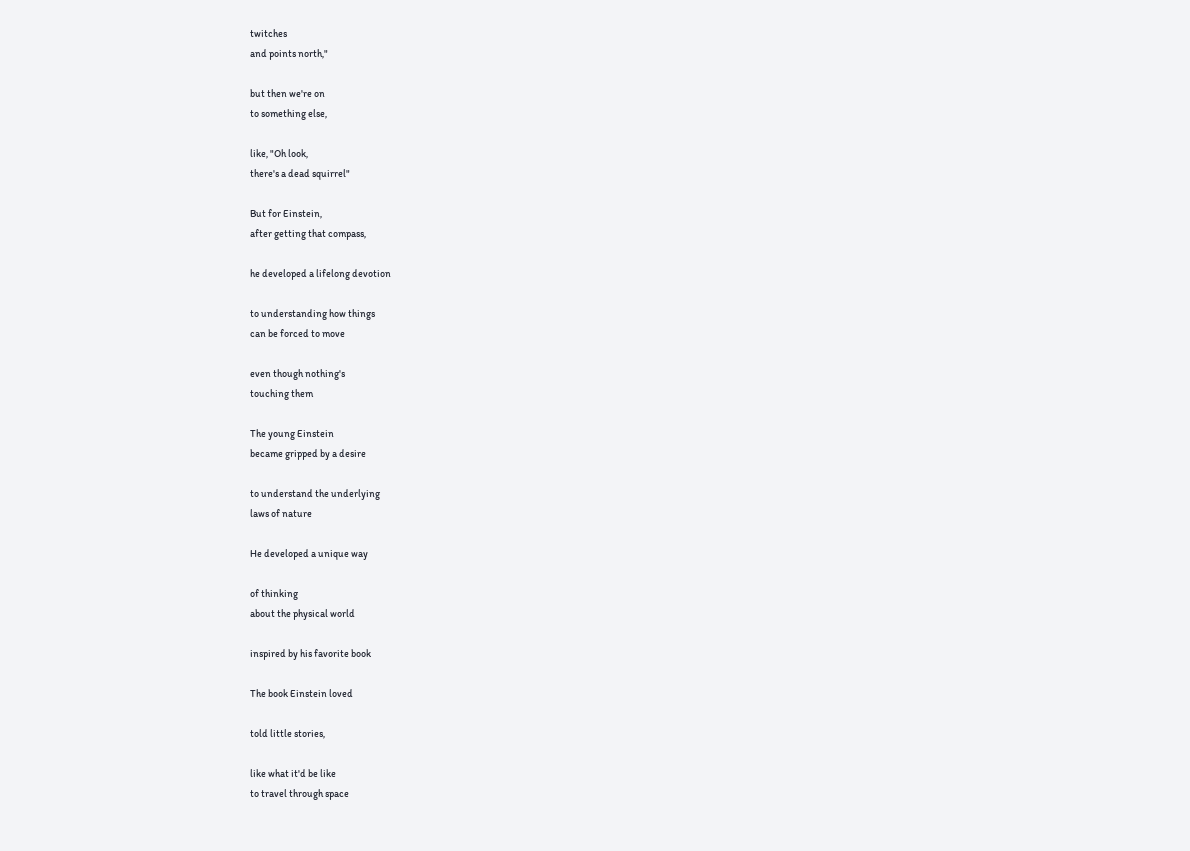twitches
and points north,"

but then we're on
to something else,

like, "Oh look,
there's a dead squirrel"

But for Einstein,
after getting that compass,

he developed a lifelong devotion

to understanding how things
can be forced to move

even though nothing's
touching them

The young Einstein
became gripped by a desire

to understand the underlying
laws of nature

He developed a unique way

of thinking
about the physical world

inspired by his favorite book

The book Einstein loved

told little stories,

like what it'd be like
to travel through space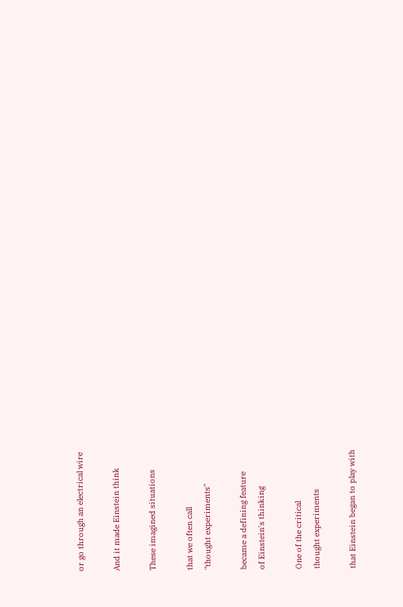or go through an electrical wire

And it made Einstein think

These imagined situations

that we often call
"thought experiments"

became a defining feature
of Einstein's thinking

One of the critical
thought experiments

that Einstein began to play with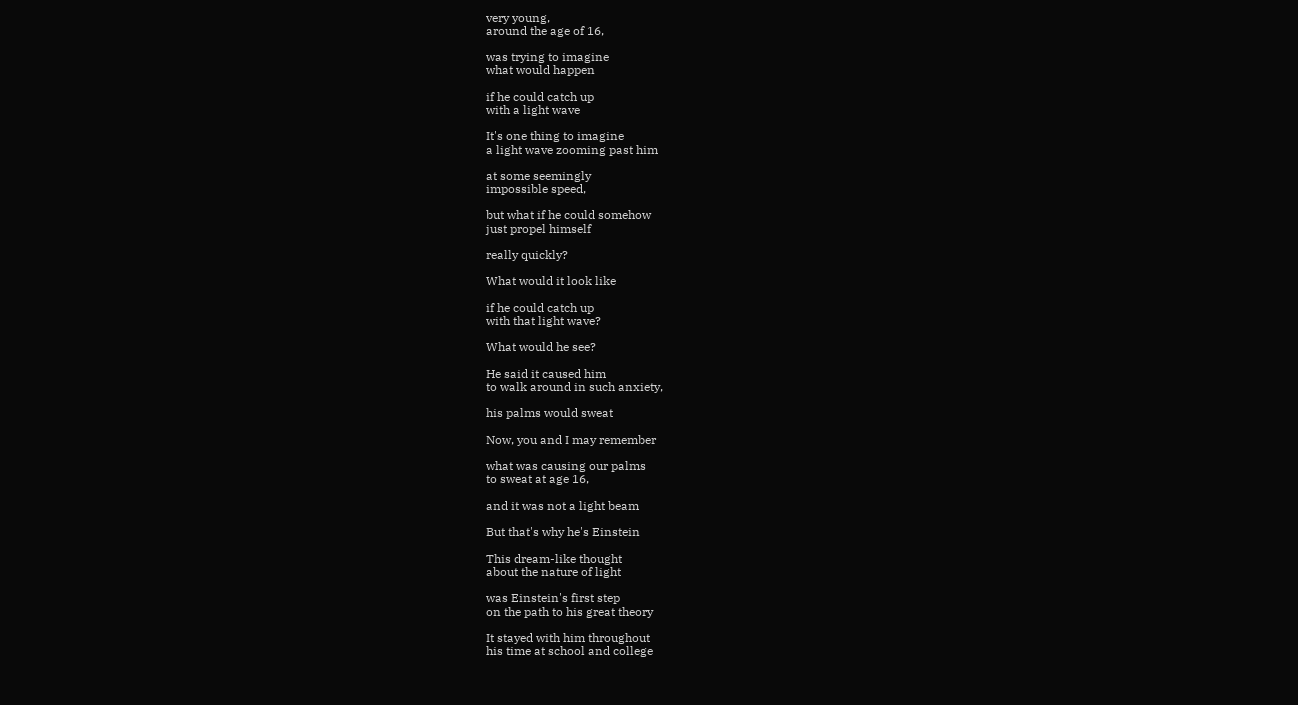very young,
around the age of 16,

was trying to imagine
what would happen

if he could catch up
with a light wave

It's one thing to imagine
a light wave zooming past him

at some seemingly
impossible speed,

but what if he could somehow
just propel himself

really quickly?

What would it look like

if he could catch up
with that light wave?

What would he see?

He said it caused him
to walk around in such anxiety,

his palms would sweat

Now, you and I may remember

what was causing our palms
to sweat at age 16,

and it was not a light beam

But that's why he's Einstein

This dream-like thought
about the nature of light

was Einstein's first step
on the path to his great theory

It stayed with him throughout
his time at school and college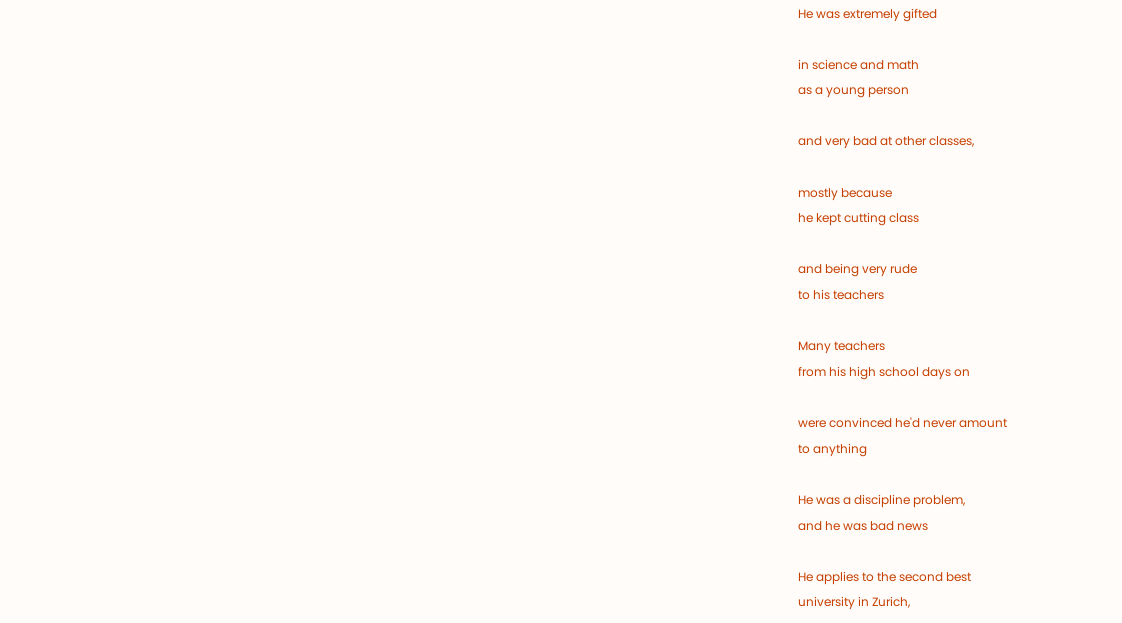He was extremely gifted

in science and math
as a young person

and very bad at other classes,

mostly because
he kept cutting class

and being very rude
to his teachers

Many teachers
from his high school days on

were convinced he'd never amount
to anything

He was a discipline problem,
and he was bad news

He applies to the second best
university in Zurich,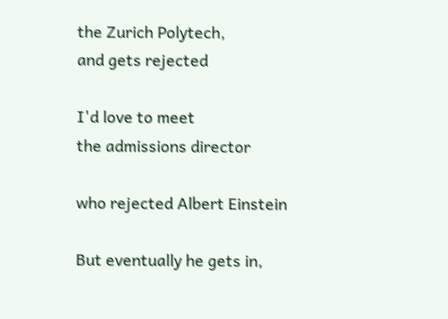the Zurich Polytech,
and gets rejected

I'd love to meet
the admissions director

who rejected Albert Einstein

But eventually he gets in,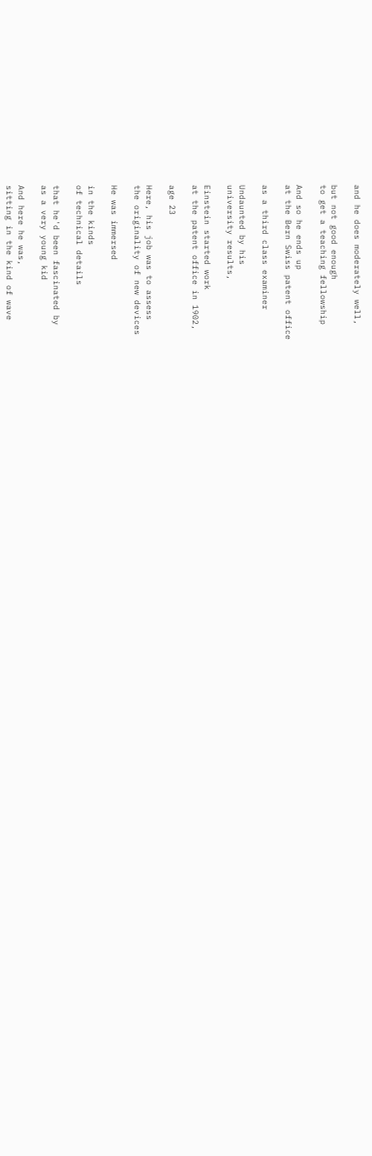and he does moderately well,

but not good enough
to get a teaching fellowship

And so he ends up
at the Bern Swiss patent office

as a third class examiner

Undaunted by his
university results,

Einstein started work
at the patent office in 1902,

age 23

Here, his job was to assess
the originality of new devices

He was immersed

in the kinds
of technical details

that he'd been fascinated by
as a very young kid

And here he was,
sitting in the kind of wave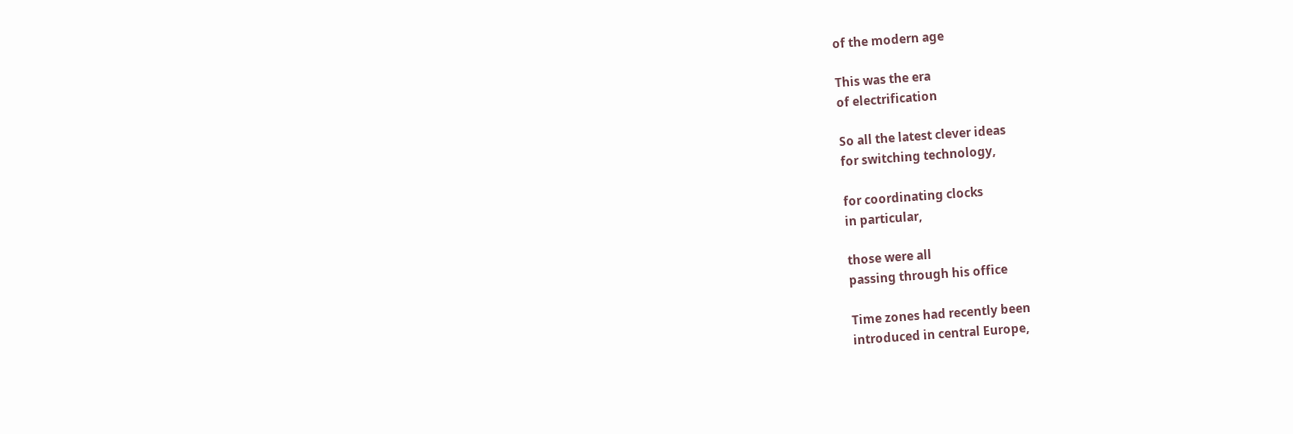of the modern age

This was the era
of electrification

So all the latest clever ideas
for switching technology,

for coordinating clocks
in particular,

those were all
passing through his office

Time zones had recently been
introduced in central Europe,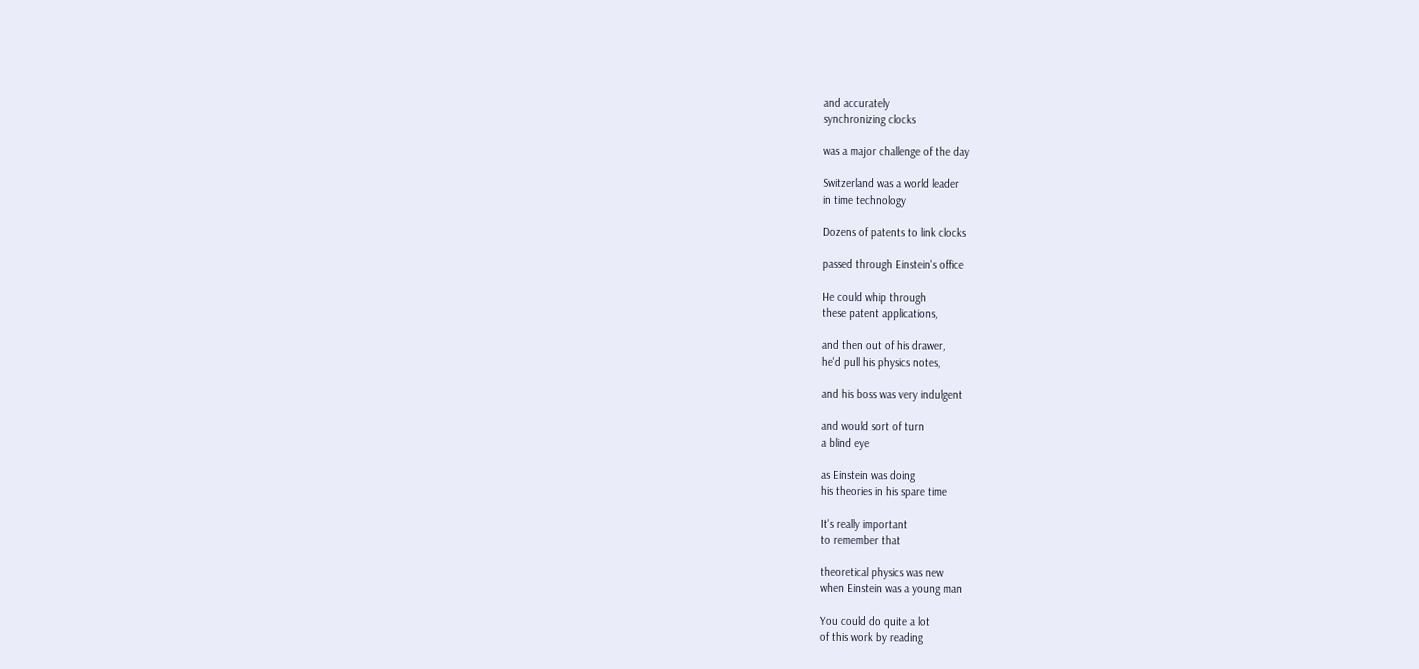and accurately
synchronizing clocks

was a major challenge of the day

Switzerland was a world leader
in time technology

Dozens of patents to link clocks

passed through Einstein's office

He could whip through
these patent applications,

and then out of his drawer,
he'd pull his physics notes,

and his boss was very indulgent

and would sort of turn
a blind eye

as Einstein was doing
his theories in his spare time

It's really important
to remember that

theoretical physics was new
when Einstein was a young man

You could do quite a lot
of this work by reading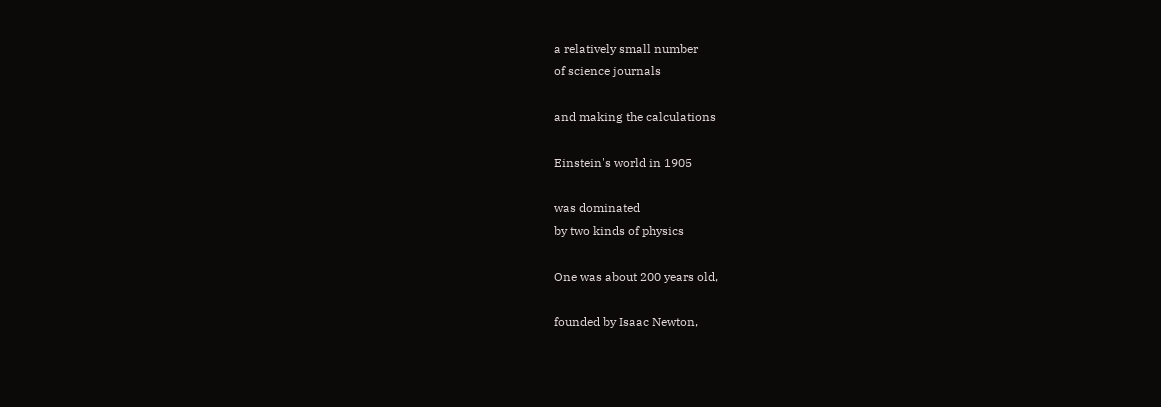a relatively small number
of science journals

and making the calculations

Einstein's world in 1905

was dominated
by two kinds of physics

One was about 200 years old,

founded by Isaac Newton,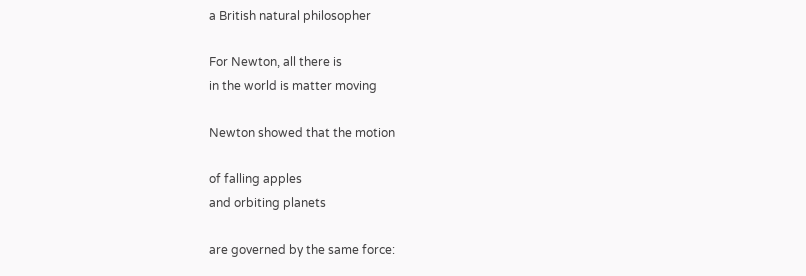a British natural philosopher

For Newton, all there is
in the world is matter moving

Newton showed that the motion

of falling apples
and orbiting planets

are governed by the same force: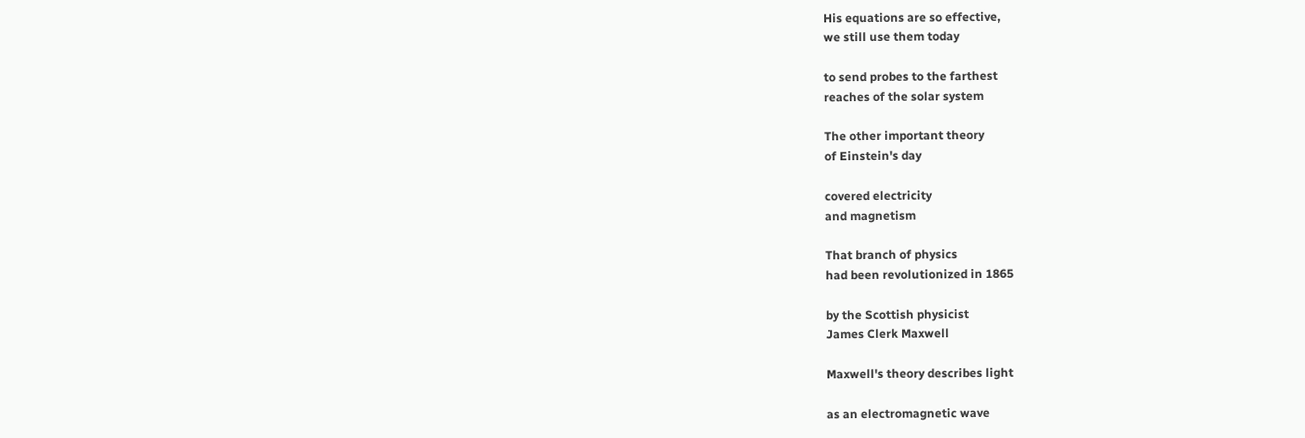His equations are so effective,
we still use them today

to send probes to the farthest
reaches of the solar system

The other important theory
of Einstein's day

covered electricity
and magnetism

That branch of physics
had been revolutionized in 1865

by the Scottish physicist
James Clerk Maxwell

Maxwell's theory describes light

as an electromagnetic wave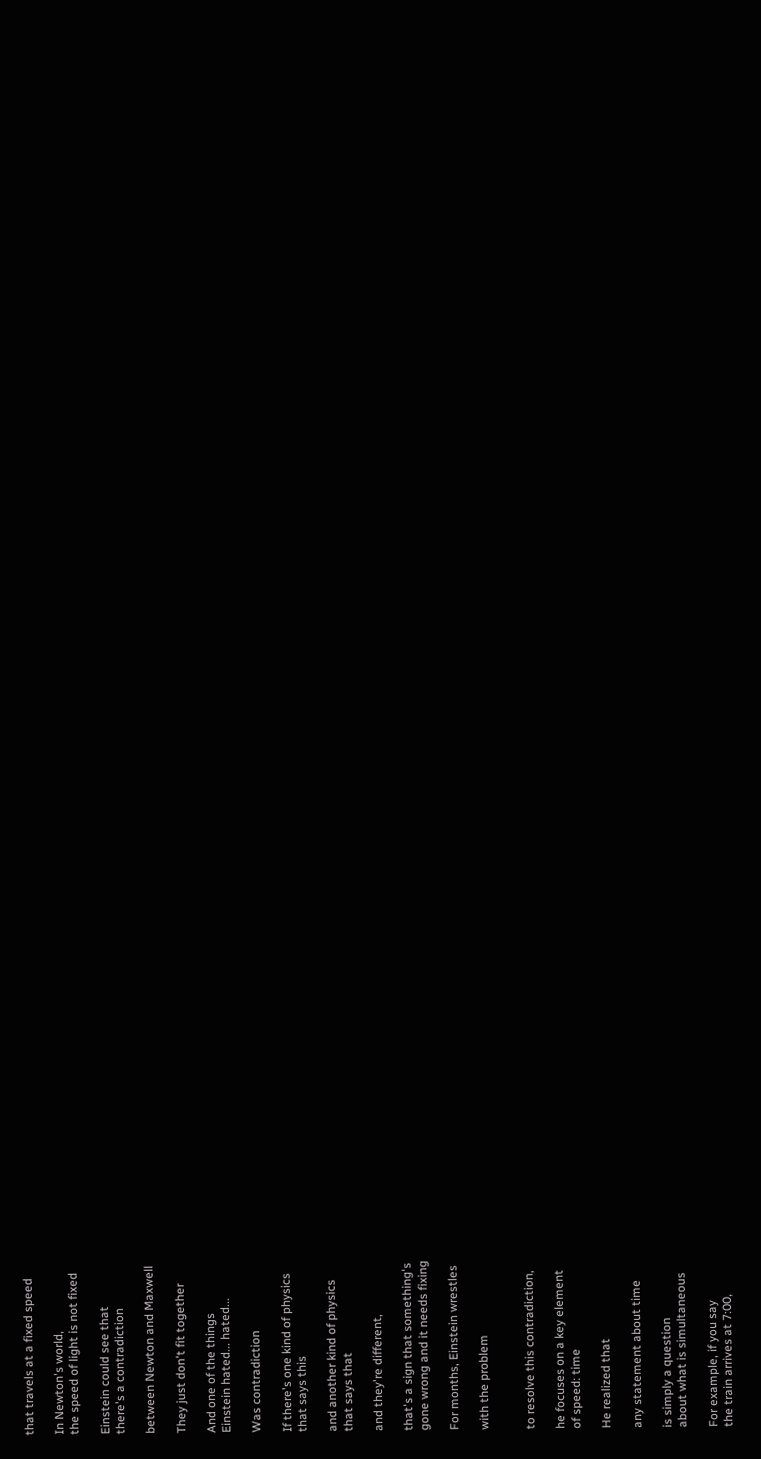that travels at a fixed speed

In Newton's world,
the speed of light is not fixed

Einstein could see that
there's a contradiction

between Newton and Maxwell

They just don't fit together

And one of the things
Einstein hated... hated...

Was contradiction

If there's one kind of physics
that says this

and another kind of physics
that says that

and they're different,

that's a sign that something's
gone wrong and it needs fixing

For months, Einstein wrestles

with the problem


to resolve this contradiction,

he focuses on a key element
of speed: time

He realized that

any statement about time

is simply a question
about what is simultaneous

For example, if you say
the train arrives at 7:00,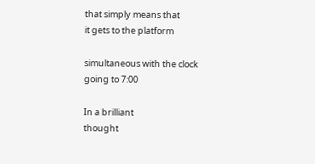that simply means that
it gets to the platform

simultaneous with the clock
going to 7:00

In a brilliant
thought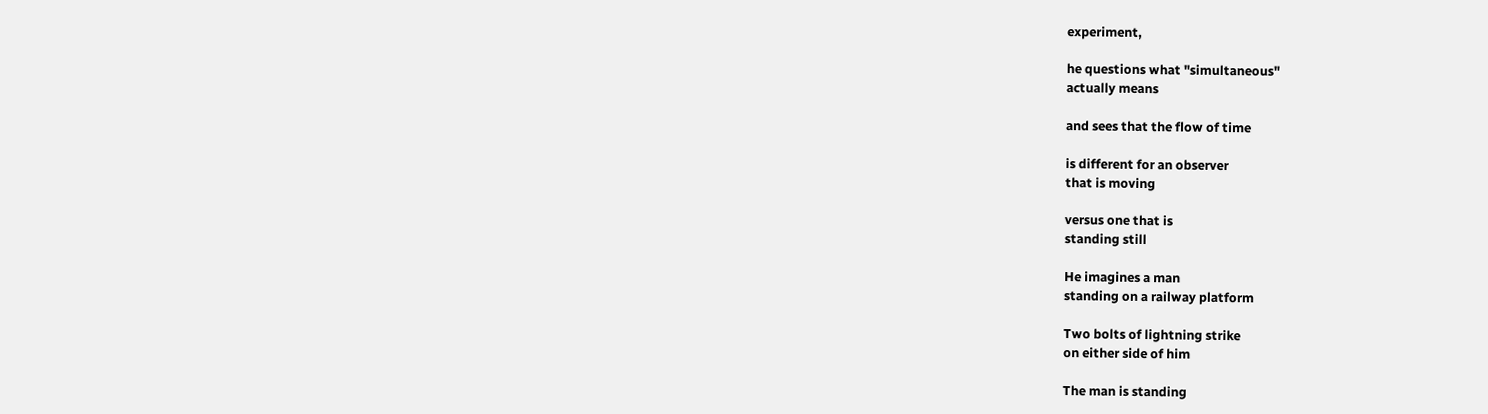experiment,

he questions what "simultaneous"
actually means

and sees that the flow of time

is different for an observer
that is moving

versus one that is
standing still

He imagines a man
standing on a railway platform

Two bolts of lightning strike
on either side of him

The man is standing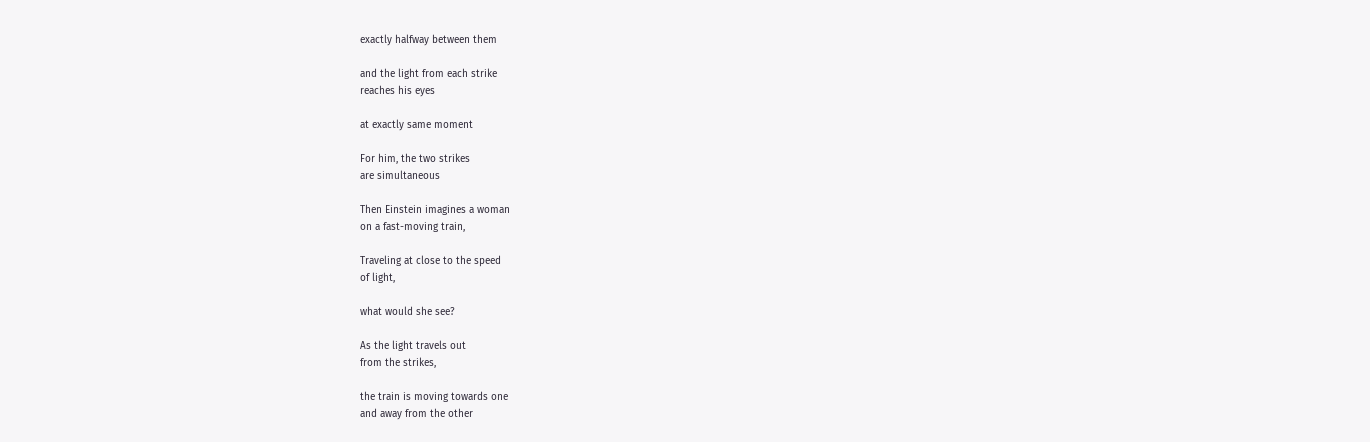exactly halfway between them

and the light from each strike
reaches his eyes

at exactly same moment

For him, the two strikes
are simultaneous

Then Einstein imagines a woman
on a fast-moving train,

Traveling at close to the speed
of light,

what would she see?

As the light travels out
from the strikes,

the train is moving towards one
and away from the other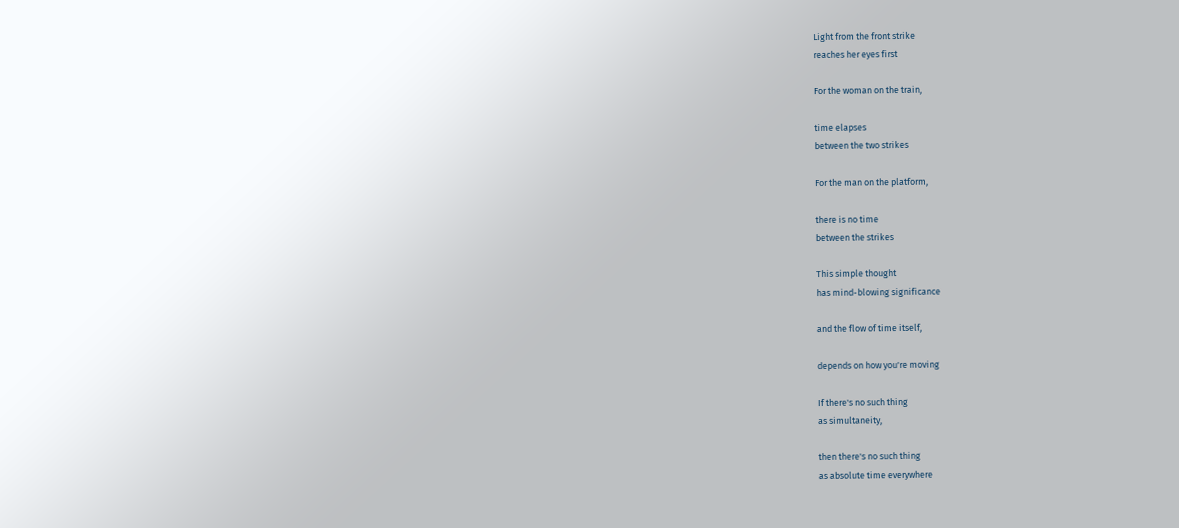Light from the front strike
reaches her eyes first

For the woman on the train,

time elapses
between the two strikes

For the man on the platform,

there is no time
between the strikes

This simple thought
has mind-blowing significance

and the flow of time itself,

depends on how you're moving

If there's no such thing
as simultaneity,

then there's no such thing
as absolute time everywhere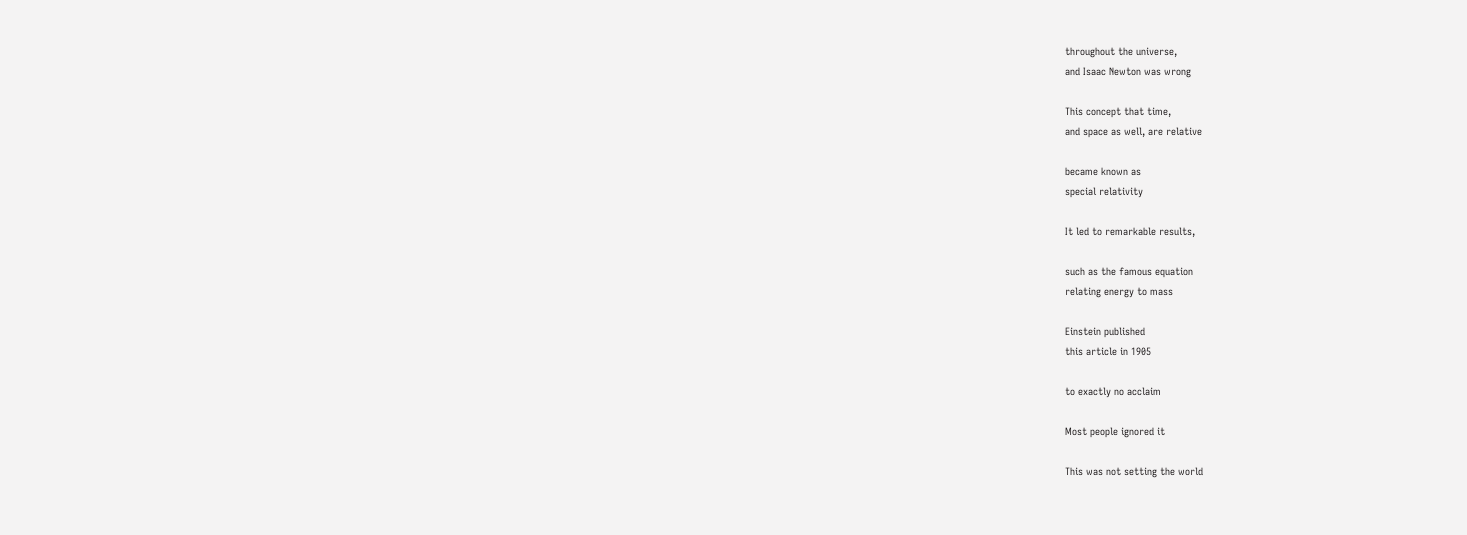throughout the universe,
and Isaac Newton was wrong

This concept that time,
and space as well, are relative

became known as
special relativity

It led to remarkable results,

such as the famous equation
relating energy to mass

Einstein published
this article in 1905

to exactly no acclaim

Most people ignored it

This was not setting the world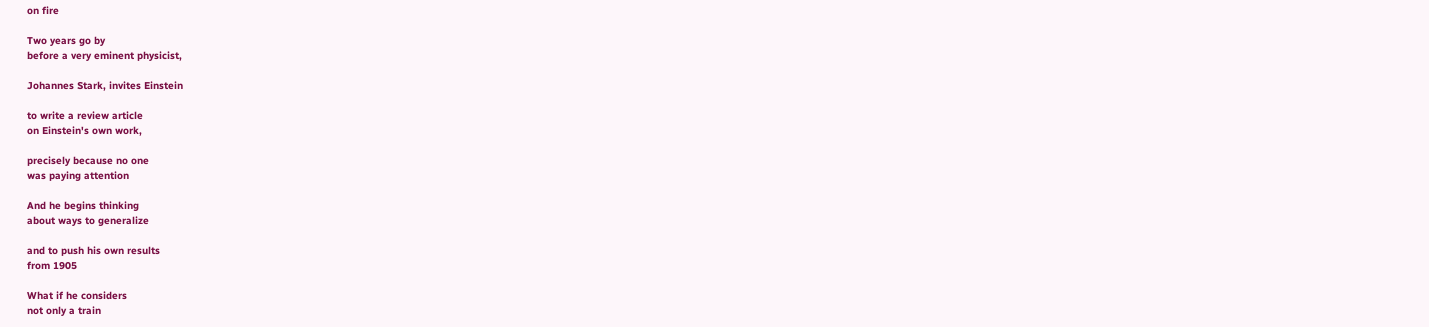on fire

Two years go by
before a very eminent physicist,

Johannes Stark, invites Einstein

to write a review article
on Einstein's own work,

precisely because no one
was paying attention

And he begins thinking
about ways to generalize

and to push his own results
from 1905

What if he considers
not only a train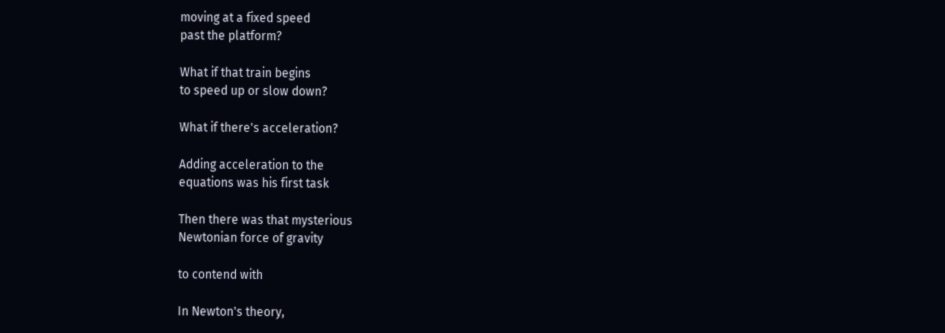moving at a fixed speed
past the platform?

What if that train begins
to speed up or slow down?

What if there's acceleration?

Adding acceleration to the
equations was his first task

Then there was that mysterious
Newtonian force of gravity

to contend with

In Newton's theory,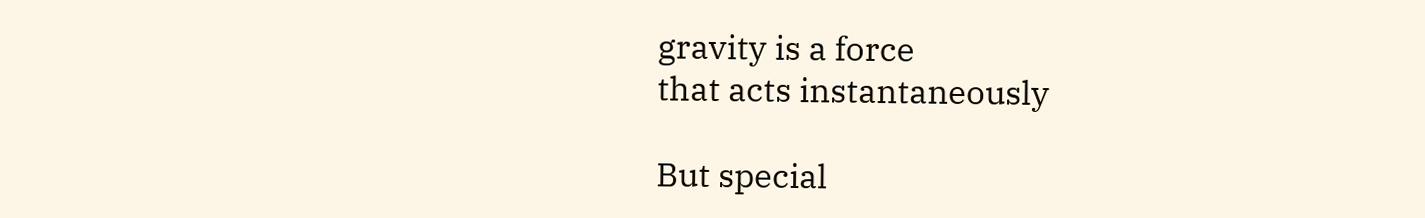gravity is a force
that acts instantaneously

But special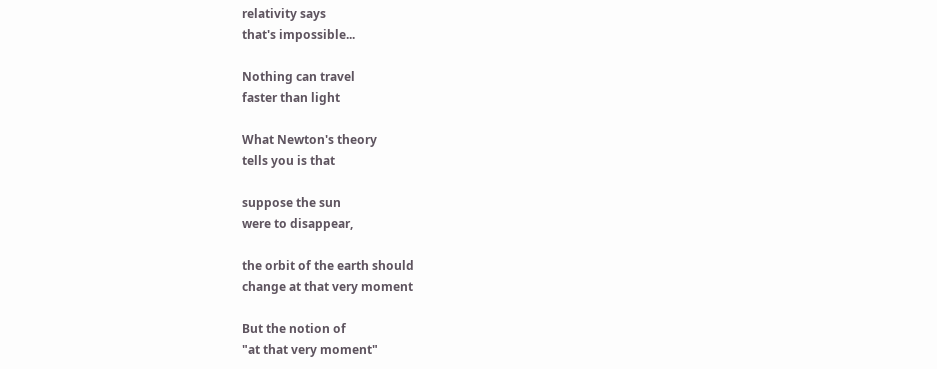relativity says
that's impossible...

Nothing can travel
faster than light

What Newton's theory
tells you is that

suppose the sun
were to disappear,

the orbit of the earth should
change at that very moment

But the notion of
"at that very moment"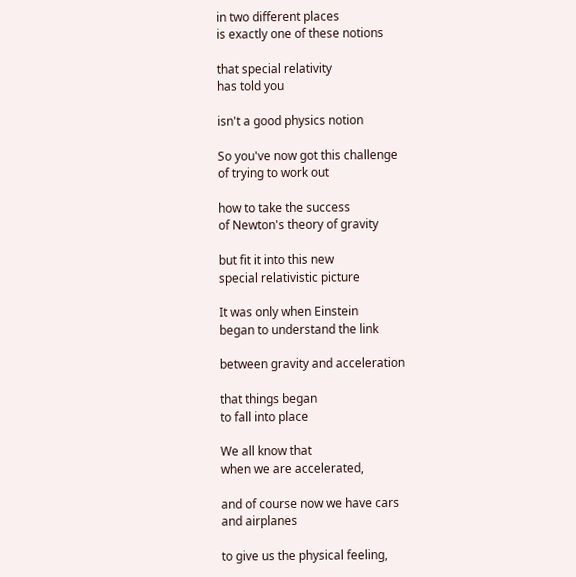in two different places
is exactly one of these notions

that special relativity
has told you

isn't a good physics notion

So you've now got this challenge
of trying to work out

how to take the success
of Newton's theory of gravity

but fit it into this new
special relativistic picture

It was only when Einstein
began to understand the link

between gravity and acceleration

that things began
to fall into place

We all know that
when we are accelerated,

and of course now we have cars
and airplanes

to give us the physical feeling,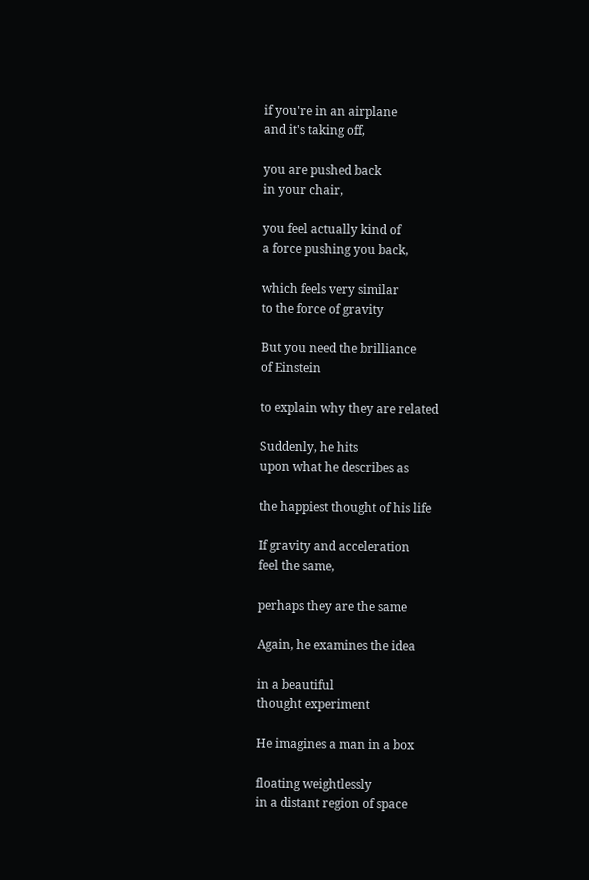if you're in an airplane
and it's taking off,

you are pushed back
in your chair,

you feel actually kind of
a force pushing you back,

which feels very similar
to the force of gravity

But you need the brilliance
of Einstein

to explain why they are related

Suddenly, he hits
upon what he describes as

the happiest thought of his life

If gravity and acceleration
feel the same,

perhaps they are the same

Again, he examines the idea

in a beautiful
thought experiment

He imagines a man in a box

floating weightlessly
in a distant region of space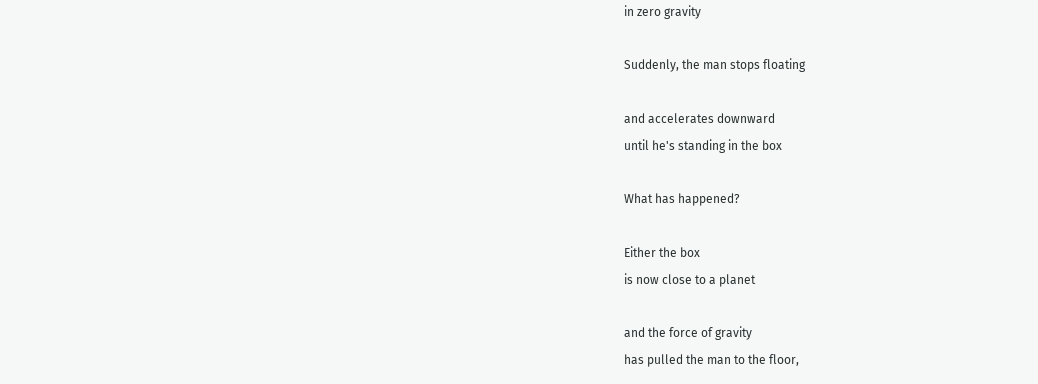in zero gravity

Suddenly, the man stops floating

and accelerates downward
until he's standing in the box

What has happened?

Either the box
is now close to a planet

and the force of gravity
has pulled the man to the floor,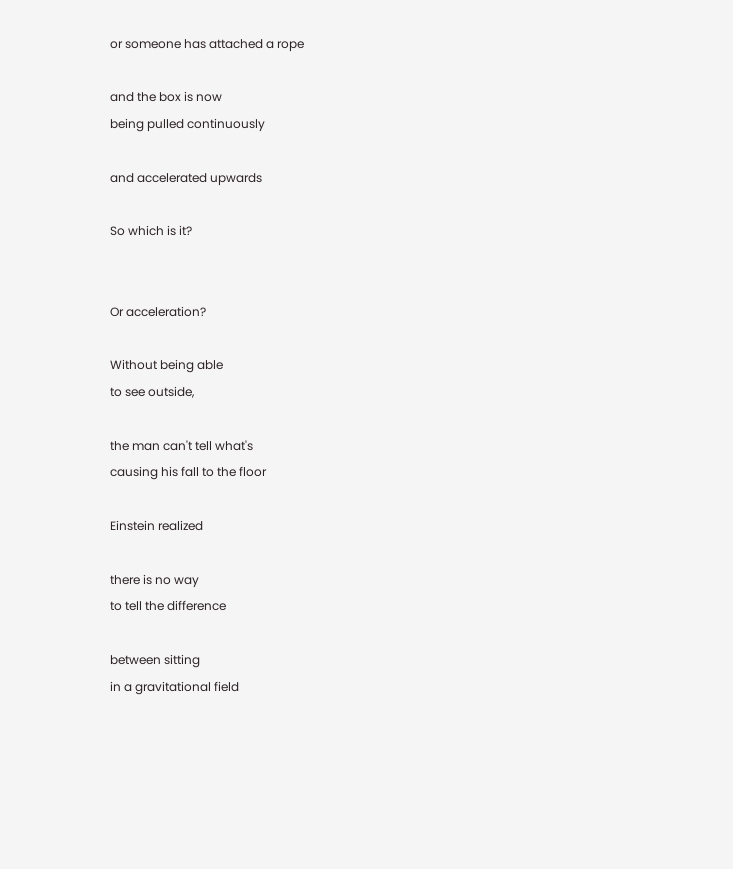or someone has attached a rope

and the box is now
being pulled continuously

and accelerated upwards

So which is it?


Or acceleration?

Without being able
to see outside,

the man can't tell what's
causing his fall to the floor

Einstein realized

there is no way
to tell the difference

between sitting
in a gravitational field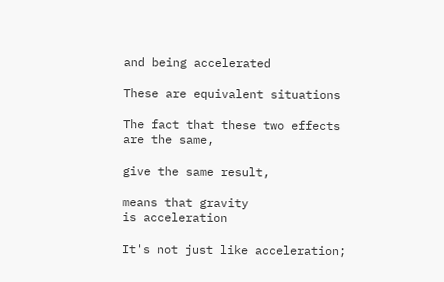and being accelerated

These are equivalent situations

The fact that these two effects
are the same,

give the same result,

means that gravity
is acceleration

It's not just like acceleration;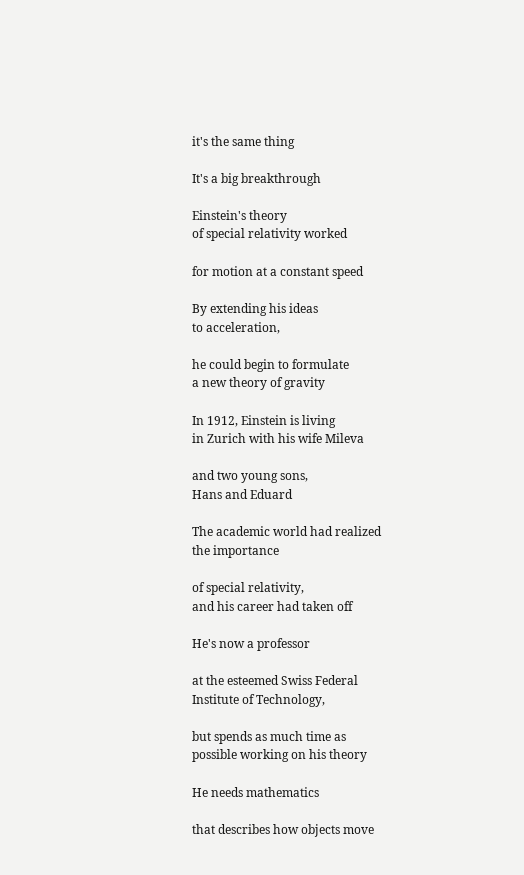it's the same thing

It's a big breakthrough

Einstein's theory
of special relativity worked

for motion at a constant speed

By extending his ideas
to acceleration,

he could begin to formulate
a new theory of gravity

In 1912, Einstein is living
in Zurich with his wife Mileva

and two young sons,
Hans and Eduard

The academic world had realized
the importance

of special relativity,
and his career had taken off

He's now a professor

at the esteemed Swiss Federal
Institute of Technology,

but spends as much time as
possible working on his theory

He needs mathematics

that describes how objects move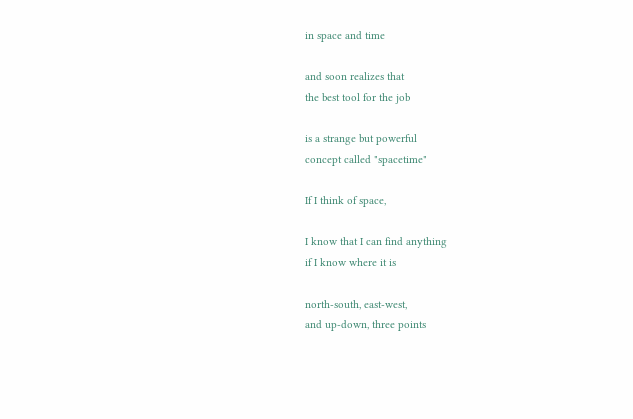in space and time

and soon realizes that
the best tool for the job

is a strange but powerful
concept called "spacetime"

If I think of space,

I know that I can find anything
if I know where it is

north-south, east-west,
and up-down, three points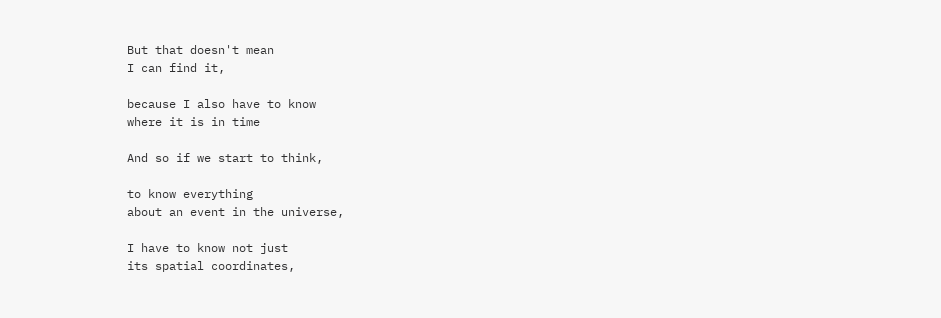But that doesn't mean
I can find it,

because I also have to know
where it is in time

And so if we start to think,

to know everything
about an event in the universe,

I have to know not just
its spatial coordinates,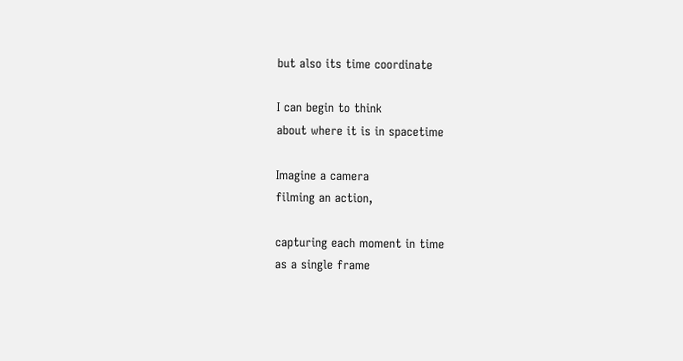but also its time coordinate

I can begin to think
about where it is in spacetime

Imagine a camera
filming an action,

capturing each moment in time
as a single frame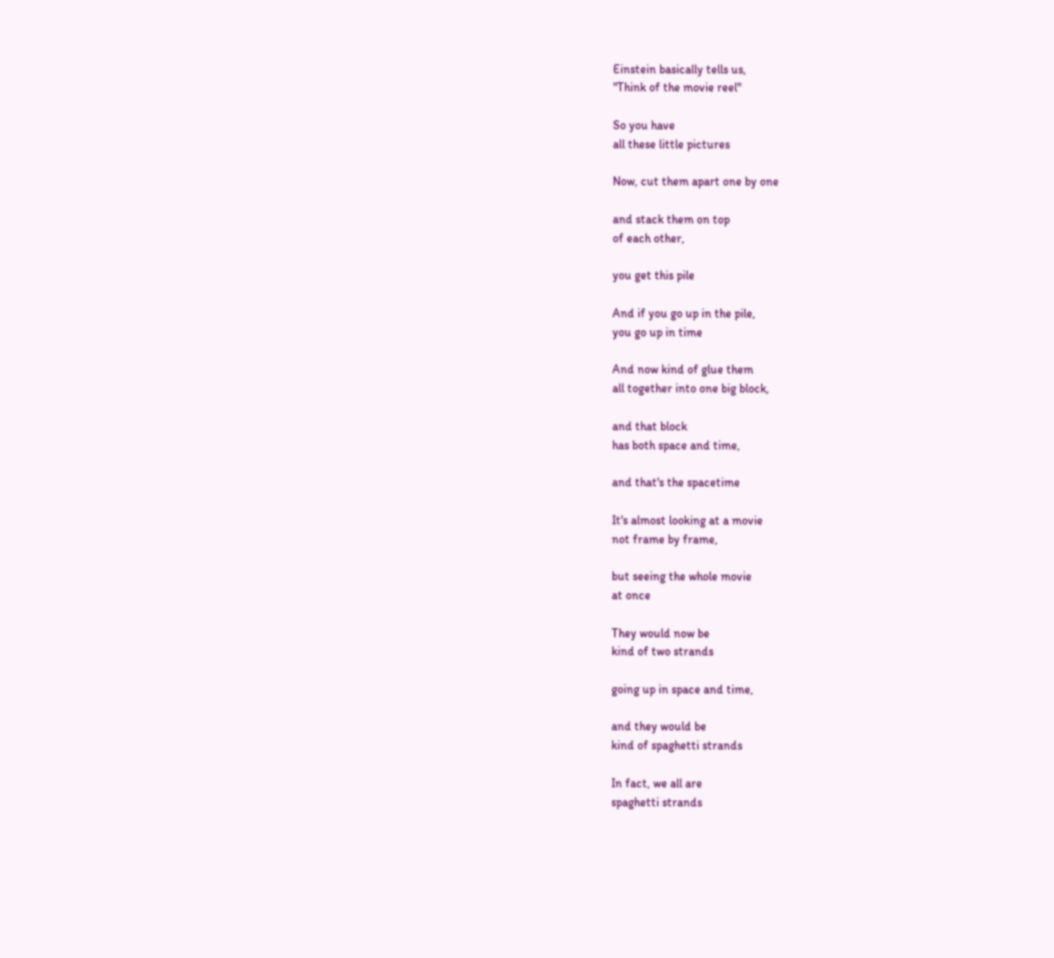Einstein basically tells us,
"Think of the movie reel"

So you have
all these little pictures

Now, cut them apart one by one

and stack them on top
of each other,

you get this pile

And if you go up in the pile,
you go up in time

And now kind of glue them
all together into one big block,

and that block
has both space and time,

and that's the spacetime

It's almost looking at a movie
not frame by frame,

but seeing the whole movie
at once

They would now be
kind of two strands

going up in space and time,

and they would be
kind of spaghetti strands

In fact, we all are
spaghetti strands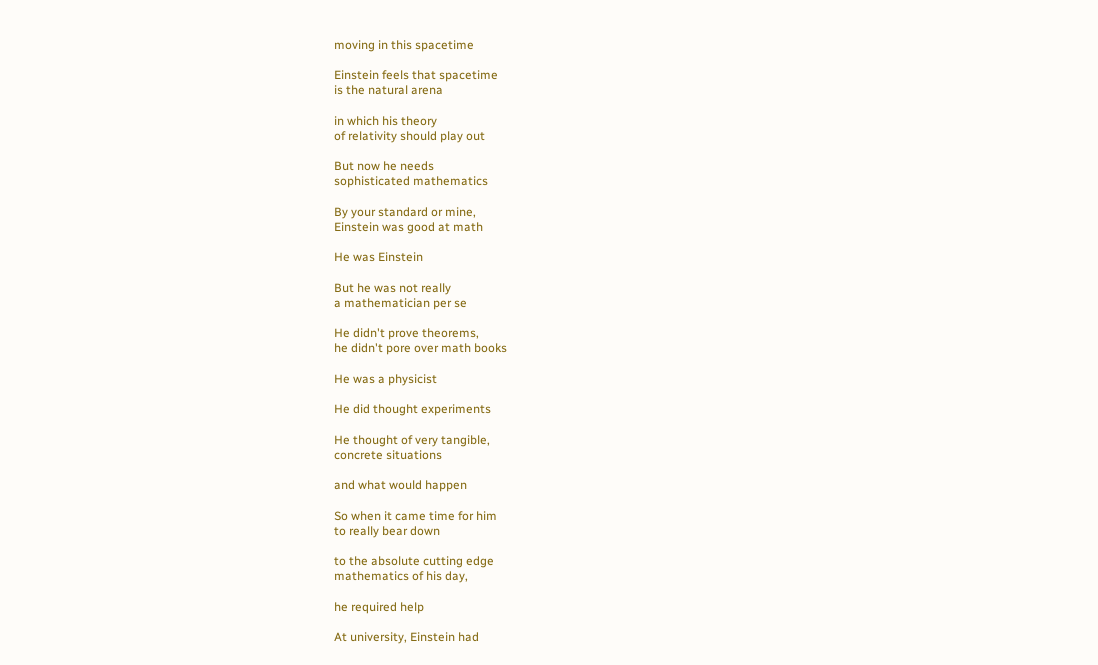moving in this spacetime

Einstein feels that spacetime
is the natural arena

in which his theory
of relativity should play out

But now he needs
sophisticated mathematics

By your standard or mine,
Einstein was good at math

He was Einstein

But he was not really
a mathematician per se

He didn't prove theorems,
he didn't pore over math books

He was a physicist

He did thought experiments

He thought of very tangible,
concrete situations

and what would happen

So when it came time for him
to really bear down

to the absolute cutting edge
mathematics of his day,

he required help

At university, Einstein had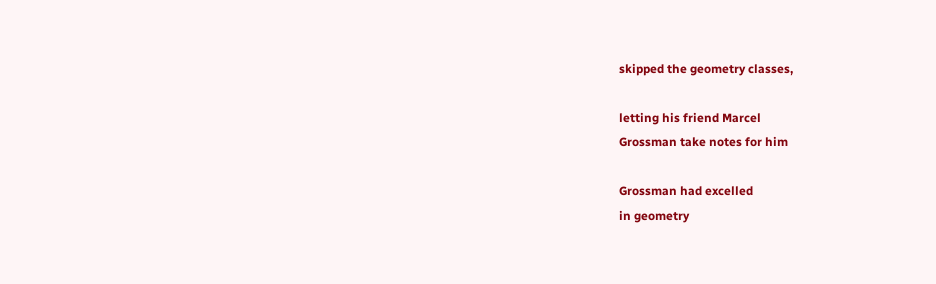skipped the geometry classes,

letting his friend Marcel
Grossman take notes for him

Grossman had excelled
in geometry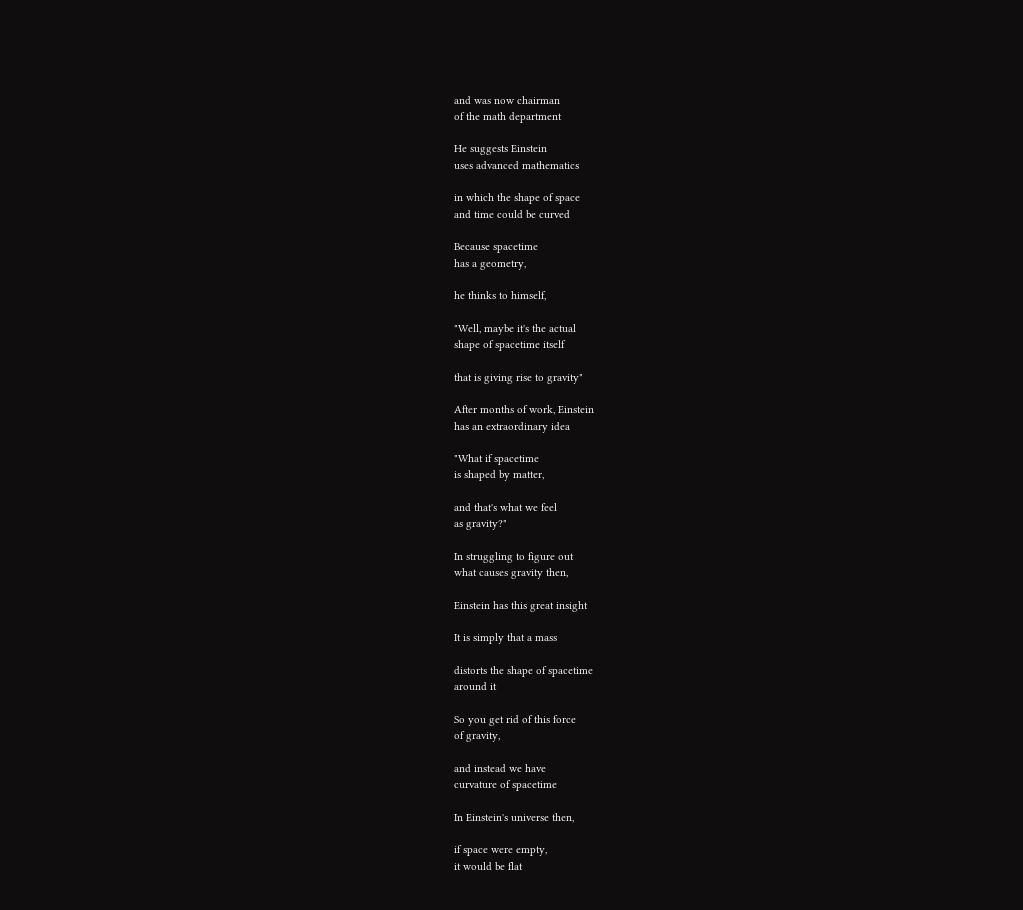and was now chairman
of the math department

He suggests Einstein
uses advanced mathematics

in which the shape of space
and time could be curved

Because spacetime
has a geometry,

he thinks to himself,

"Well, maybe it's the actual
shape of spacetime itself

that is giving rise to gravity"

After months of work, Einstein
has an extraordinary idea

"What if spacetime
is shaped by matter,

and that's what we feel
as gravity?"

In struggling to figure out
what causes gravity then,

Einstein has this great insight

It is simply that a mass

distorts the shape of spacetime
around it

So you get rid of this force
of gravity,

and instead we have
curvature of spacetime

In Einstein's universe then,

if space were empty,
it would be flat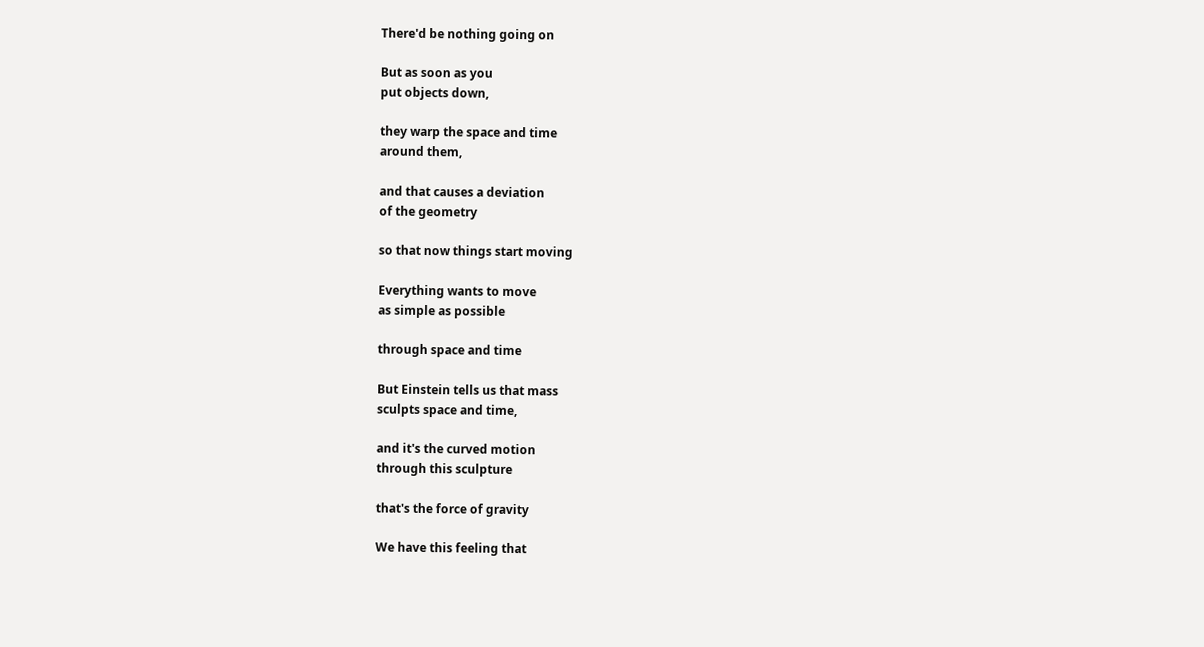There'd be nothing going on

But as soon as you
put objects down,

they warp the space and time
around them,

and that causes a deviation
of the geometry

so that now things start moving

Everything wants to move
as simple as possible

through space and time

But Einstein tells us that mass
sculpts space and time,

and it's the curved motion
through this sculpture

that's the force of gravity

We have this feeling that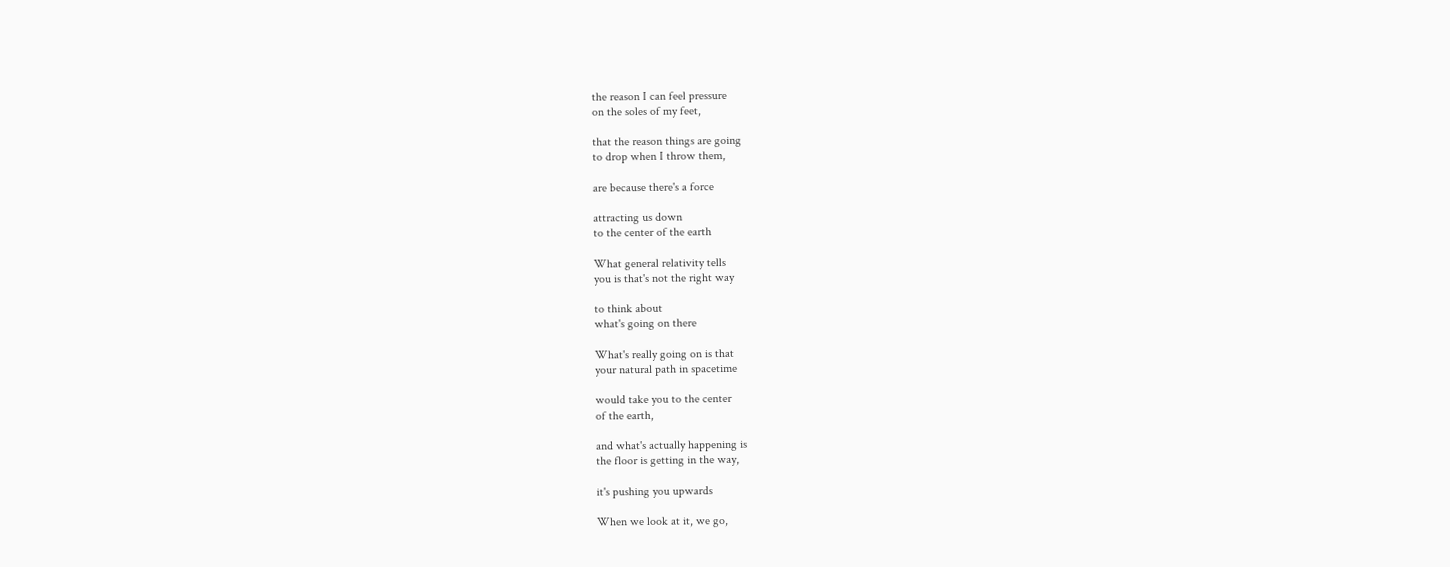the reason I can feel pressure
on the soles of my feet,

that the reason things are going
to drop when I throw them,

are because there's a force

attracting us down
to the center of the earth

What general relativity tells
you is that's not the right way

to think about
what's going on there

What's really going on is that
your natural path in spacetime

would take you to the center
of the earth,

and what's actually happening is
the floor is getting in the way,

it's pushing you upwards

When we look at it, we go,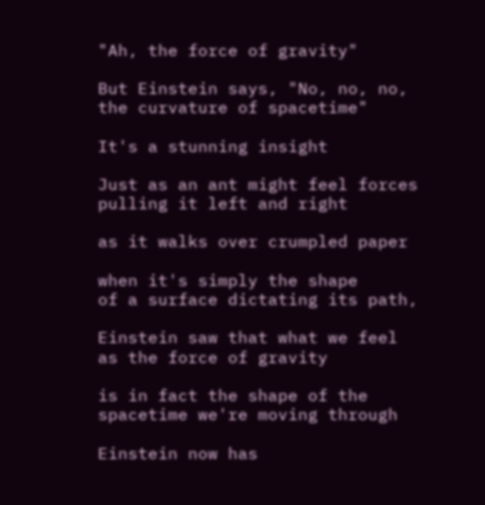"Ah, the force of gravity"

But Einstein says, "No, no, no,
the curvature of spacetime"

It's a stunning insight

Just as an ant might feel forces
pulling it left and right

as it walks over crumpled paper

when it's simply the shape
of a surface dictating its path,

Einstein saw that what we feel
as the force of gravity

is in fact the shape of the
spacetime we're moving through

Einstein now has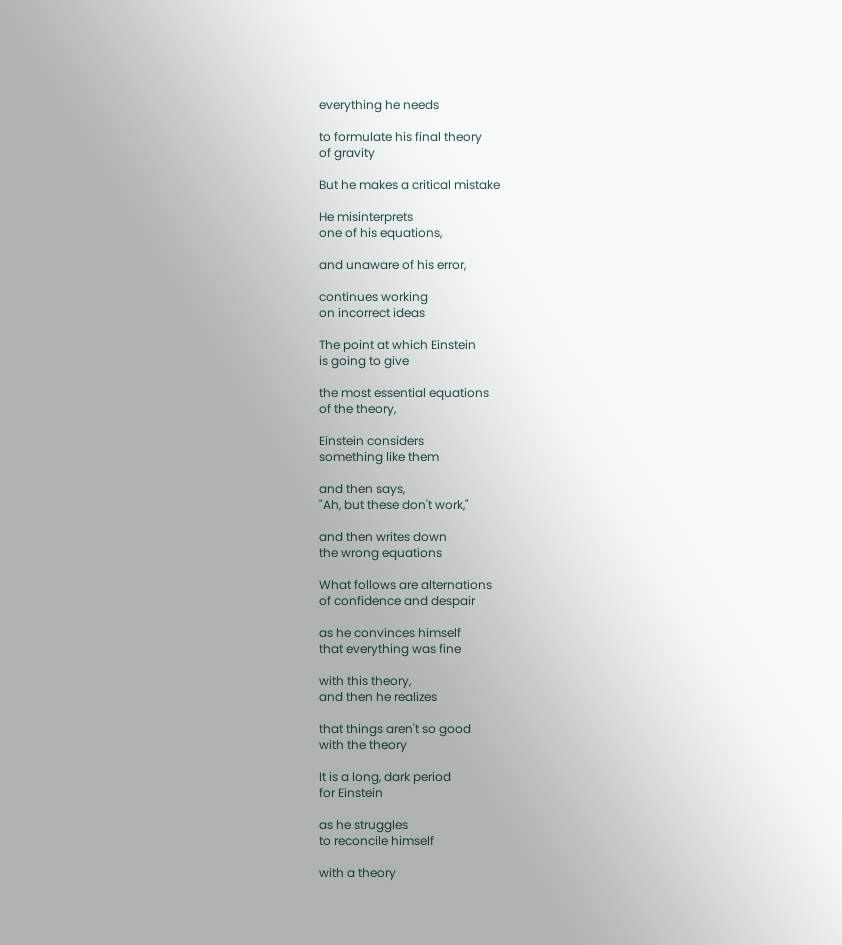everything he needs

to formulate his final theory
of gravity

But he makes a critical mistake

He misinterprets
one of his equations,

and unaware of his error,

continues working
on incorrect ideas

The point at which Einstein
is going to give

the most essential equations
of the theory,

Einstein considers
something like them

and then says,
"Ah, but these don't work,"

and then writes down
the wrong equations

What follows are alternations
of confidence and despair

as he convinces himself
that everything was fine

with this theory,
and then he realizes

that things aren't so good
with the theory

It is a long, dark period
for Einstein

as he struggles
to reconcile himself

with a theory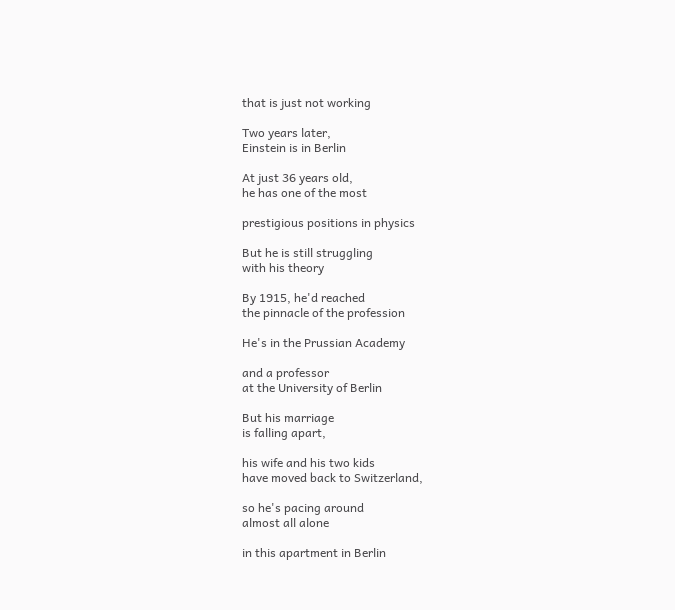that is just not working

Two years later,
Einstein is in Berlin

At just 36 years old,
he has one of the most

prestigious positions in physics

But he is still struggling
with his theory

By 1915, he'd reached
the pinnacle of the profession

He's in the Prussian Academy

and a professor
at the University of Berlin

But his marriage
is falling apart,

his wife and his two kids
have moved back to Switzerland,

so he's pacing around
almost all alone

in this apartment in Berlin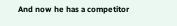And now he has a competitor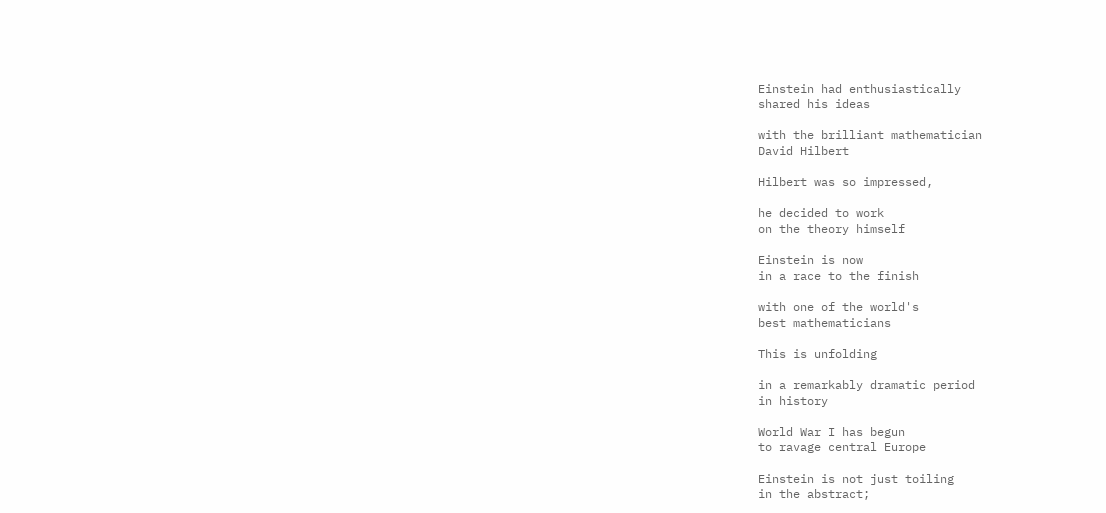Einstein had enthusiastically
shared his ideas

with the brilliant mathematician
David Hilbert

Hilbert was so impressed,

he decided to work
on the theory himself

Einstein is now
in a race to the finish

with one of the world's
best mathematicians

This is unfolding

in a remarkably dramatic period
in history

World War I has begun
to ravage central Europe

Einstein is not just toiling
in the abstract;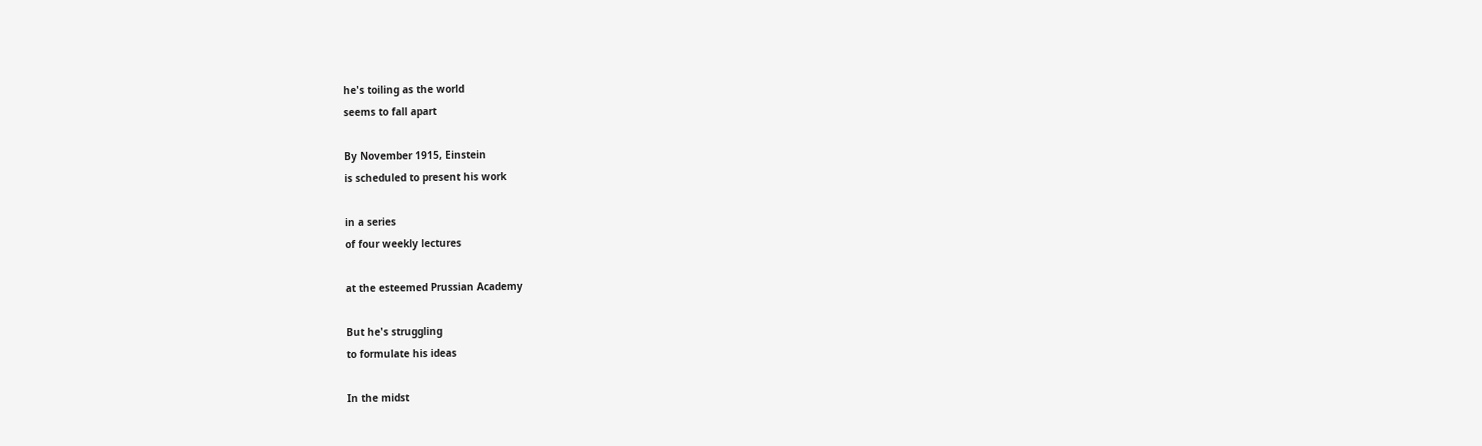he's toiling as the world
seems to fall apart

By November 1915, Einstein
is scheduled to present his work

in a series
of four weekly lectures

at the esteemed Prussian Academy

But he's struggling
to formulate his ideas

In the midst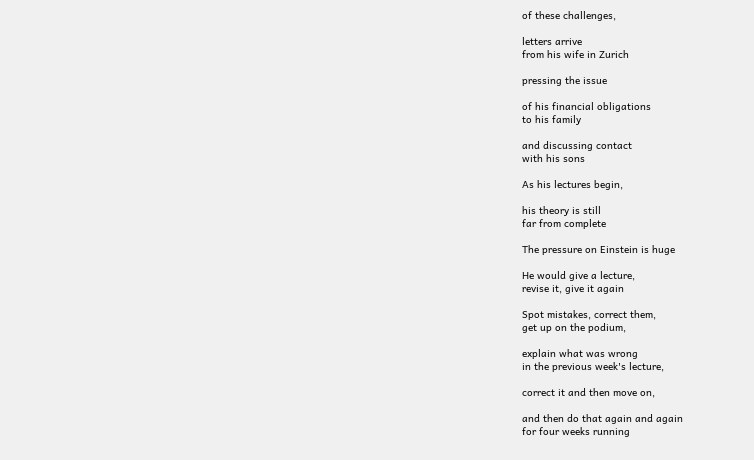of these challenges,

letters arrive
from his wife in Zurich

pressing the issue

of his financial obligations
to his family

and discussing contact
with his sons

As his lectures begin,

his theory is still
far from complete

The pressure on Einstein is huge

He would give a lecture,
revise it, give it again

Spot mistakes, correct them,
get up on the podium,

explain what was wrong
in the previous week's lecture,

correct it and then move on,

and then do that again and again
for four weeks running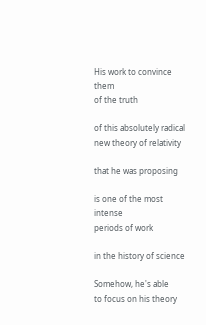His work to convince them
of the truth

of this absolutely radical
new theory of relativity

that he was proposing

is one of the most intense
periods of work

in the history of science

Somehow, he's able
to focus on his theory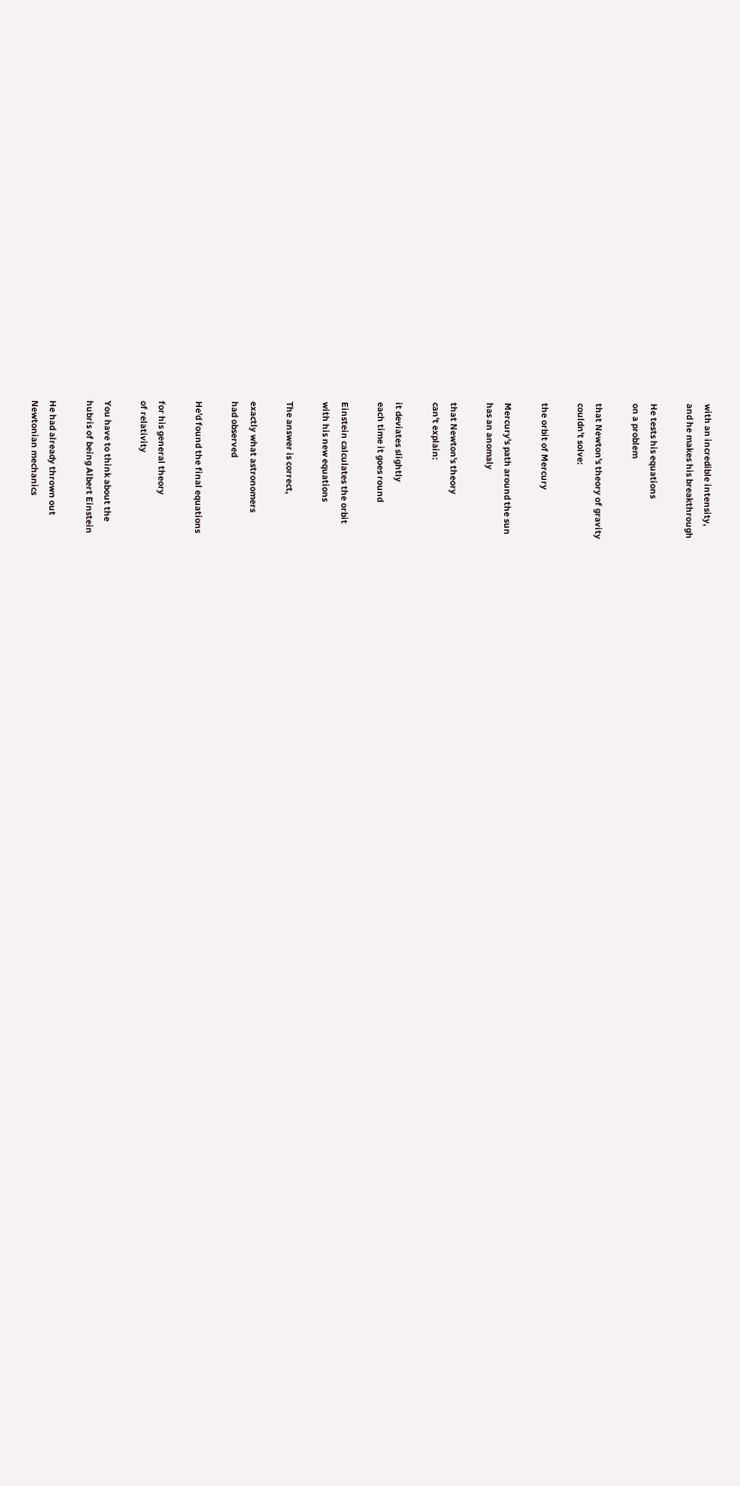with an incredible intensity,
and he makes his breakthrough

He tests his equations
on a problem

that Newton's theory of gravity
couldn't solve:

the orbit of Mercury

Mercury's path around the sun
has an anomaly

that Newton's theory
can't explain:

it deviates slightly
each time it goes round

Einstein calculates the orbit
with his new equations

The answer is correct,

exactly what astronomers
had observed

He'd found the final equations

for his general theory
of relativity

You have to think about the
hubris of being Albert Einstein

He had already thrown out
Newtonian mechanics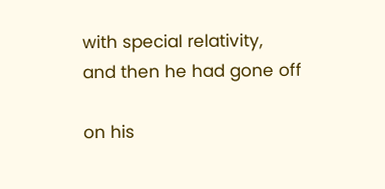with special relativity,
and then he had gone off

on his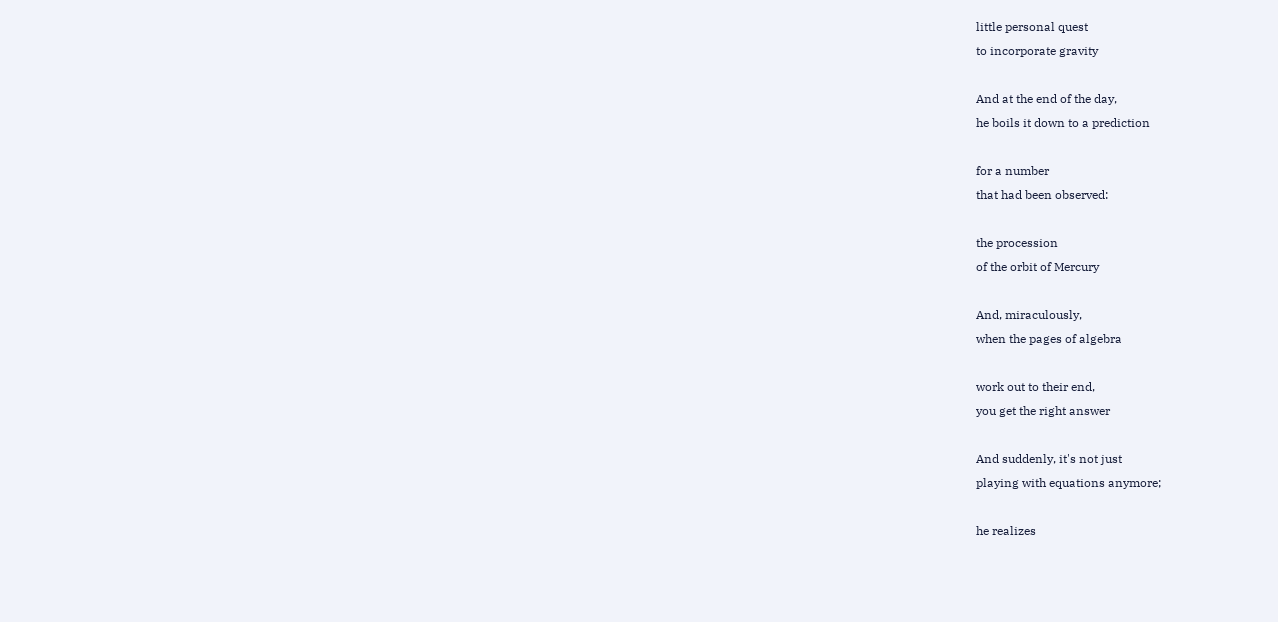little personal quest
to incorporate gravity

And at the end of the day,
he boils it down to a prediction

for a number
that had been observed:

the procession
of the orbit of Mercury

And, miraculously,
when the pages of algebra

work out to their end,
you get the right answer

And suddenly, it's not just
playing with equations anymore;

he realizes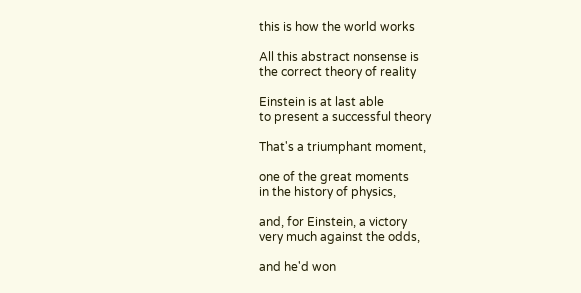this is how the world works

All this abstract nonsense is
the correct theory of reality

Einstein is at last able
to present a successful theory

That's a triumphant moment,

one of the great moments
in the history of physics,

and, for Einstein, a victory
very much against the odds,

and he'd won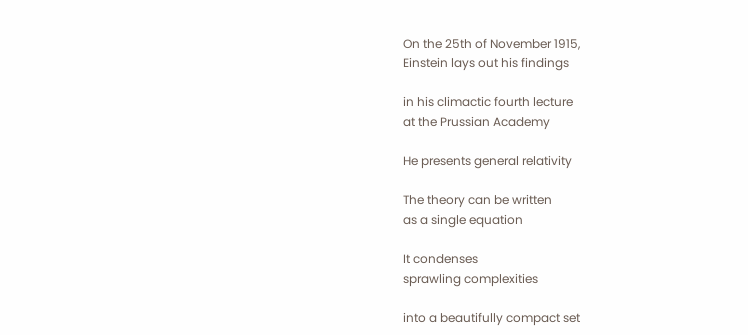On the 25th of November 1915,
Einstein lays out his findings

in his climactic fourth lecture
at the Prussian Academy

He presents general relativity

The theory can be written
as a single equation

It condenses
sprawling complexities

into a beautifully compact set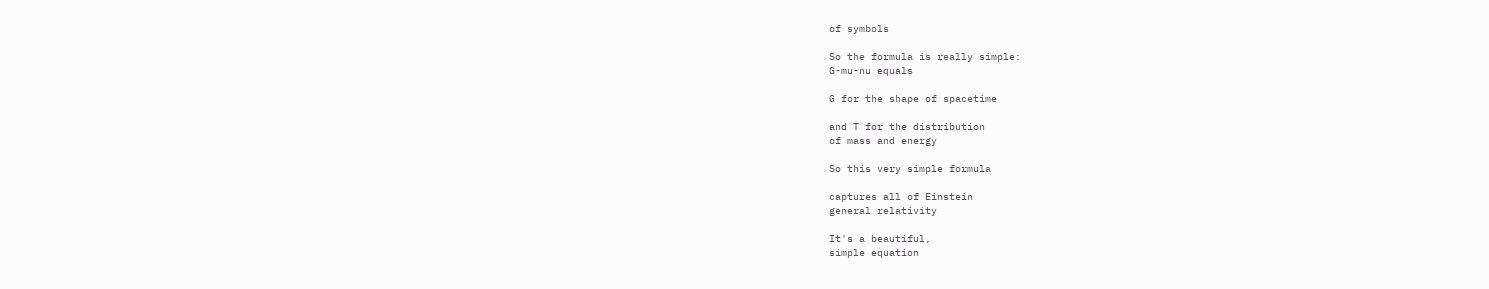of symbols

So the formula is really simple:
G-mu-nu equals

G for the shape of spacetime

and T for the distribution
of mass and energy

So this very simple formula

captures all of Einstein
general relativity

It's a beautiful,
simple equation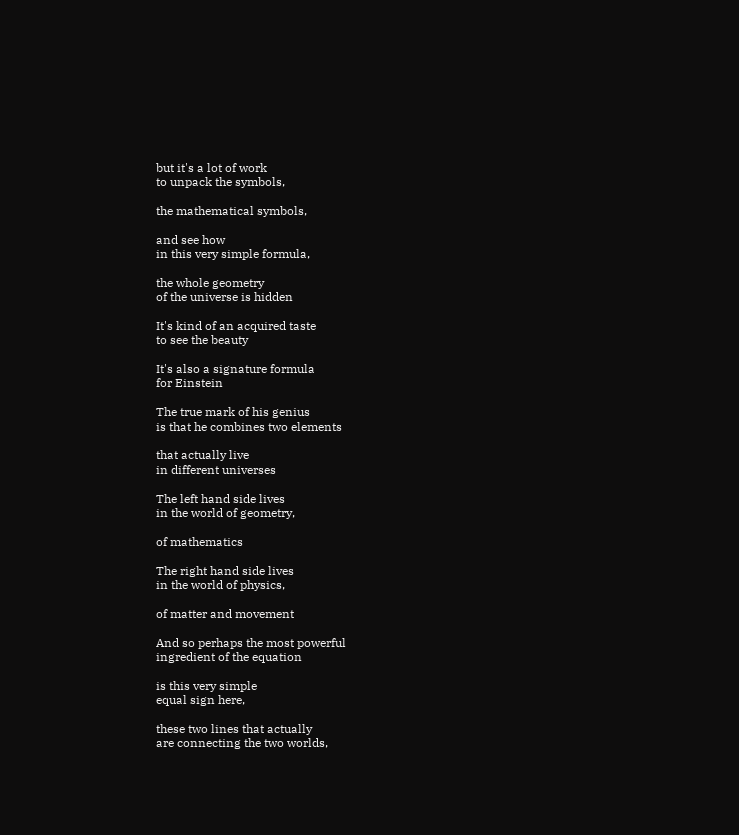but it's a lot of work
to unpack the symbols,

the mathematical symbols,

and see how
in this very simple formula,

the whole geometry
of the universe is hidden

It's kind of an acquired taste
to see the beauty

It's also a signature formula
for Einstein

The true mark of his genius
is that he combines two elements

that actually live
in different universes

The left hand side lives
in the world of geometry,

of mathematics

The right hand side lives
in the world of physics,

of matter and movement

And so perhaps the most powerful
ingredient of the equation

is this very simple
equal sign here,

these two lines that actually
are connecting the two worlds,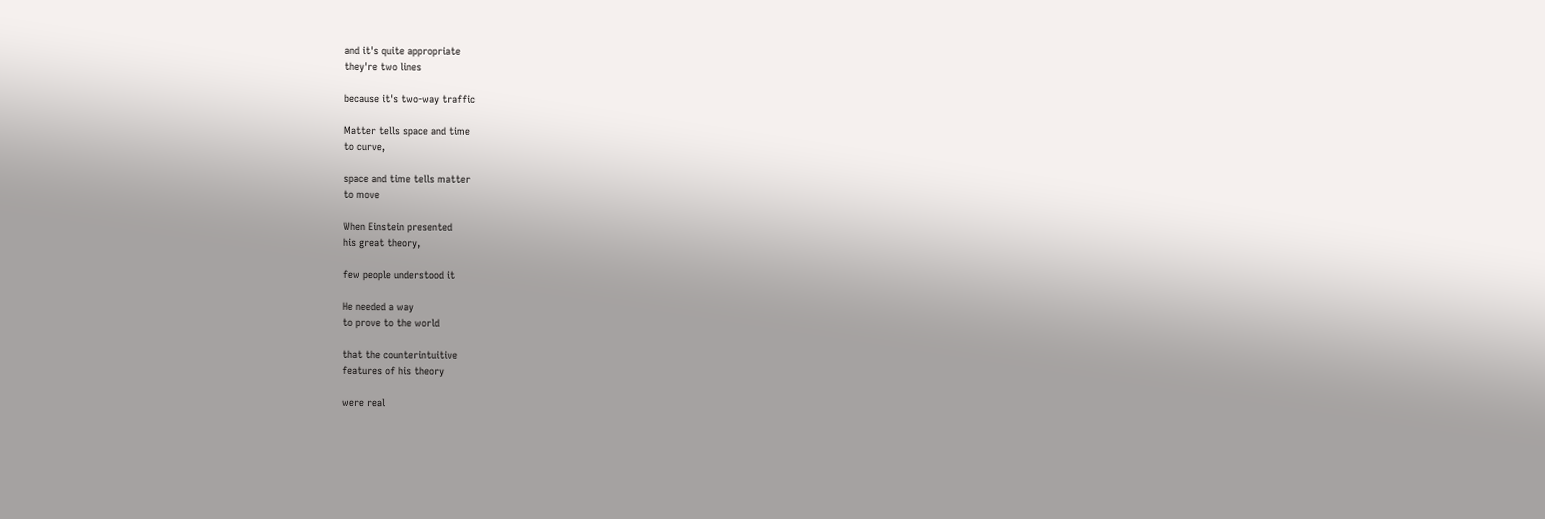and it's quite appropriate
they're two lines

because it's two-way traffic

Matter tells space and time
to curve,

space and time tells matter
to move

When Einstein presented
his great theory,

few people understood it

He needed a way
to prove to the world

that the counterintuitive
features of his theory

were real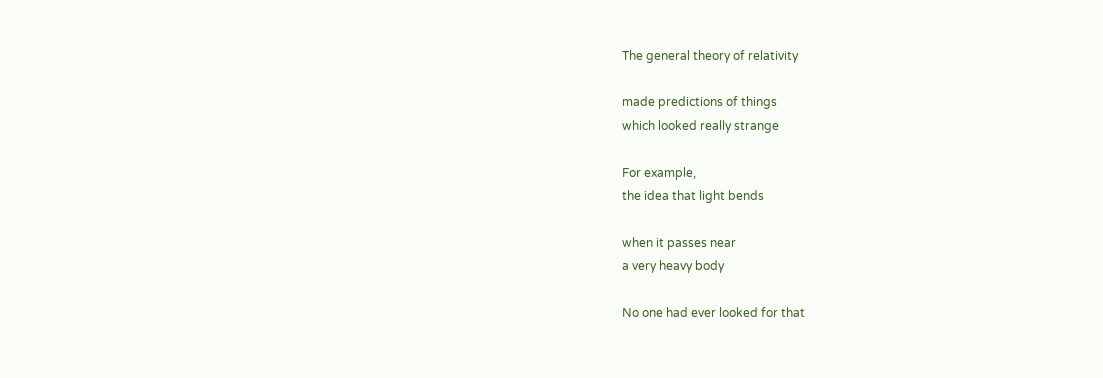The general theory of relativity

made predictions of things
which looked really strange

For example,
the idea that light bends

when it passes near
a very heavy body

No one had ever looked for that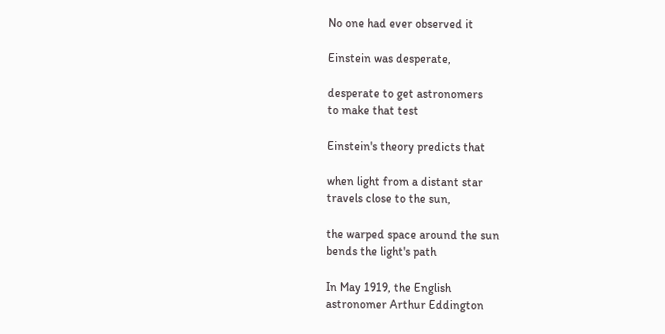No one had ever observed it

Einstein was desperate,

desperate to get astronomers
to make that test

Einstein's theory predicts that

when light from a distant star
travels close to the sun,

the warped space around the sun
bends the light's path

In May 1919, the English
astronomer Arthur Eddington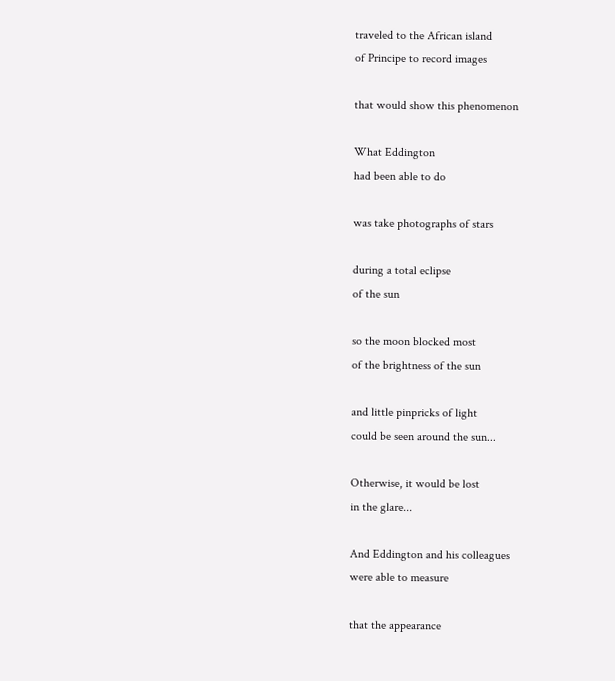traveled to the African island
of Principe to record images

that would show this phenomenon

What Eddington
had been able to do

was take photographs of stars

during a total eclipse
of the sun

so the moon blocked most
of the brightness of the sun

and little pinpricks of light
could be seen around the sun...

Otherwise, it would be lost
in the glare...

And Eddington and his colleagues
were able to measure

that the appearance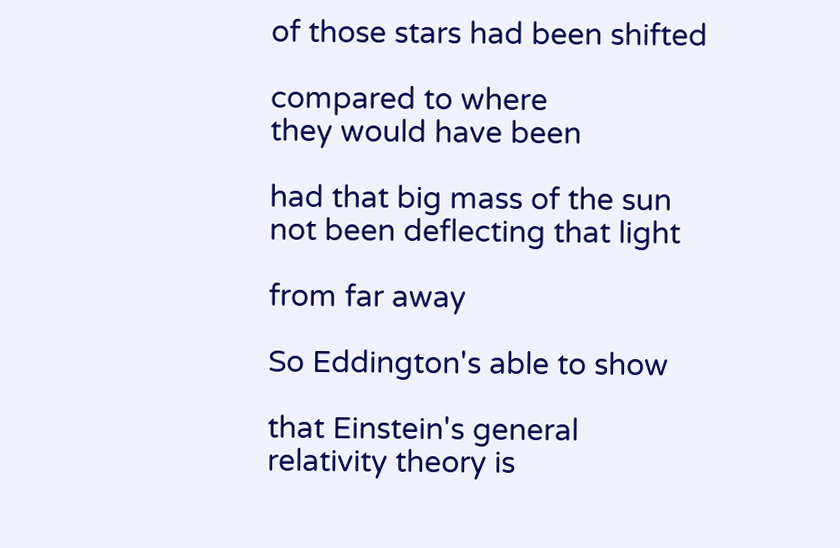of those stars had been shifted

compared to where
they would have been

had that big mass of the sun
not been deflecting that light

from far away

So Eddington's able to show

that Einstein's general
relativity theory is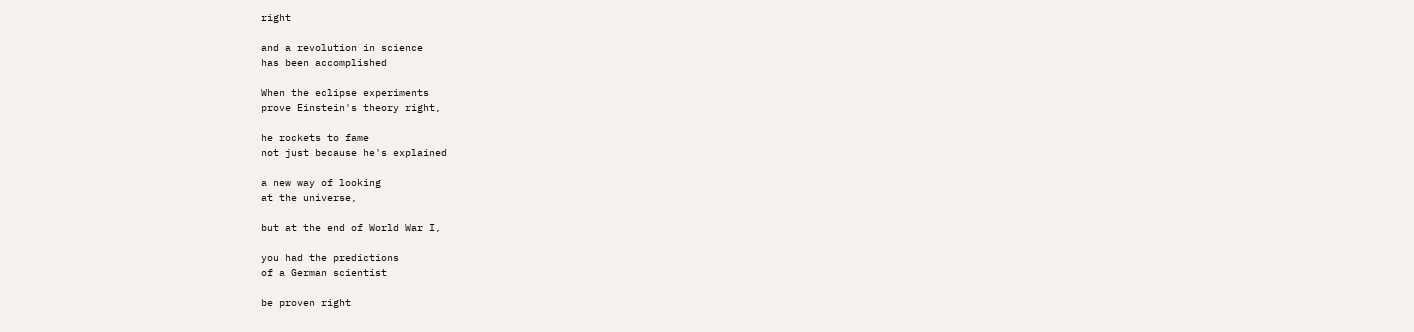right

and a revolution in science
has been accomplished

When the eclipse experiments
prove Einstein's theory right,

he rockets to fame
not just because he's explained

a new way of looking
at the universe,

but at the end of World War I,

you had the predictions
of a German scientist

be proven right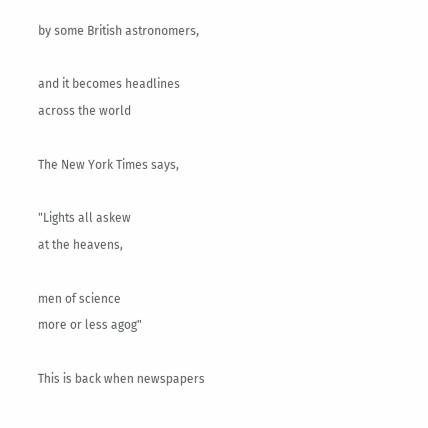by some British astronomers,

and it becomes headlines
across the world

The New York Times says,

"Lights all askew
at the heavens,

men of science
more or less agog"

This is back when newspapers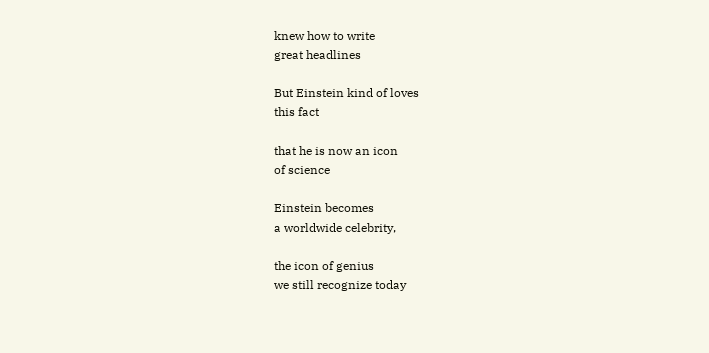knew how to write
great headlines

But Einstein kind of loves
this fact

that he is now an icon
of science

Einstein becomes
a worldwide celebrity,

the icon of genius
we still recognize today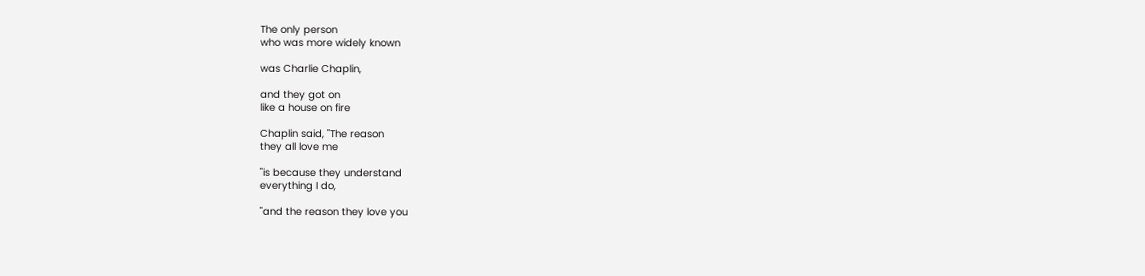The only person
who was more widely known

was Charlie Chaplin,

and they got on
like a house on fire

Chaplin said, "The reason
they all love me

"is because they understand
everything I do,

"and the reason they love you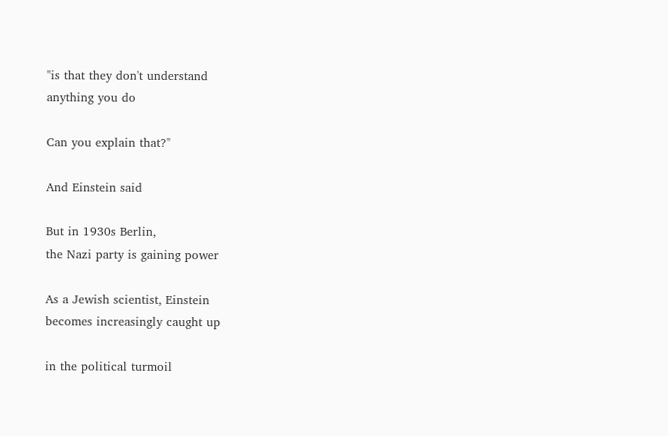"is that they don't understand
anything you do

Can you explain that?"

And Einstein said

But in 1930s Berlin,
the Nazi party is gaining power

As a Jewish scientist, Einstein
becomes increasingly caught up

in the political turmoil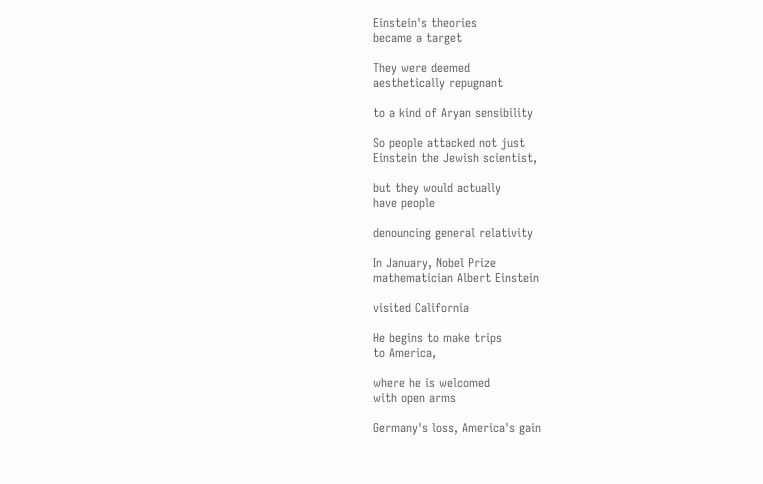Einstein's theories
became a target

They were deemed
aesthetically repugnant

to a kind of Aryan sensibility

So people attacked not just
Einstein the Jewish scientist,

but they would actually
have people

denouncing general relativity

In January, Nobel Prize
mathematician Albert Einstein

visited California

He begins to make trips
to America,

where he is welcomed
with open arms

Germany's loss, America's gain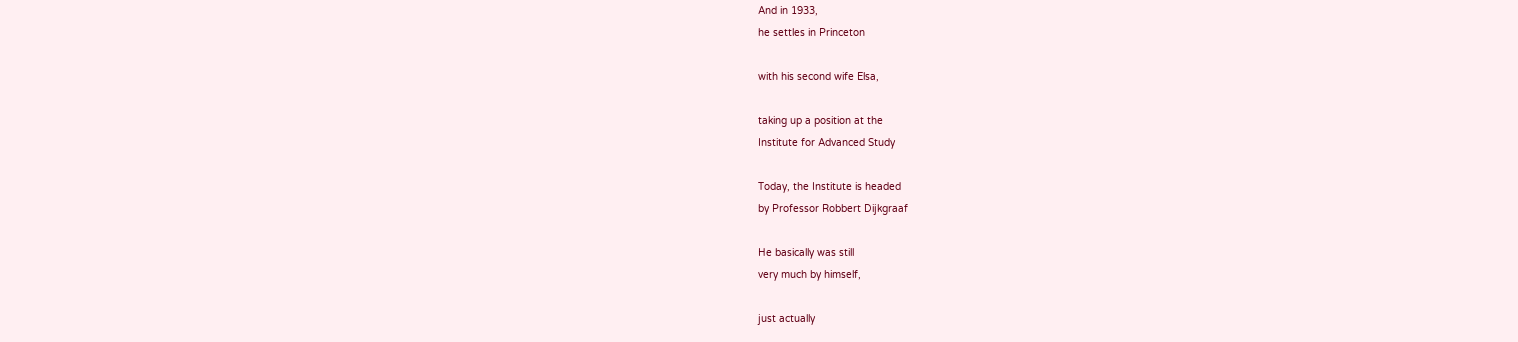And in 1933,
he settles in Princeton

with his second wife Elsa,

taking up a position at the
Institute for Advanced Study

Today, the Institute is headed
by Professor Robbert Dijkgraaf

He basically was still
very much by himself,

just actually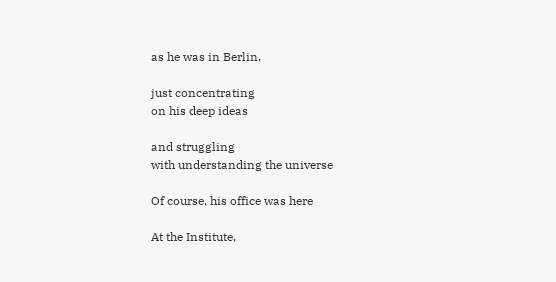as he was in Berlin,

just concentrating
on his deep ideas

and struggling
with understanding the universe

Of course, his office was here

At the Institute,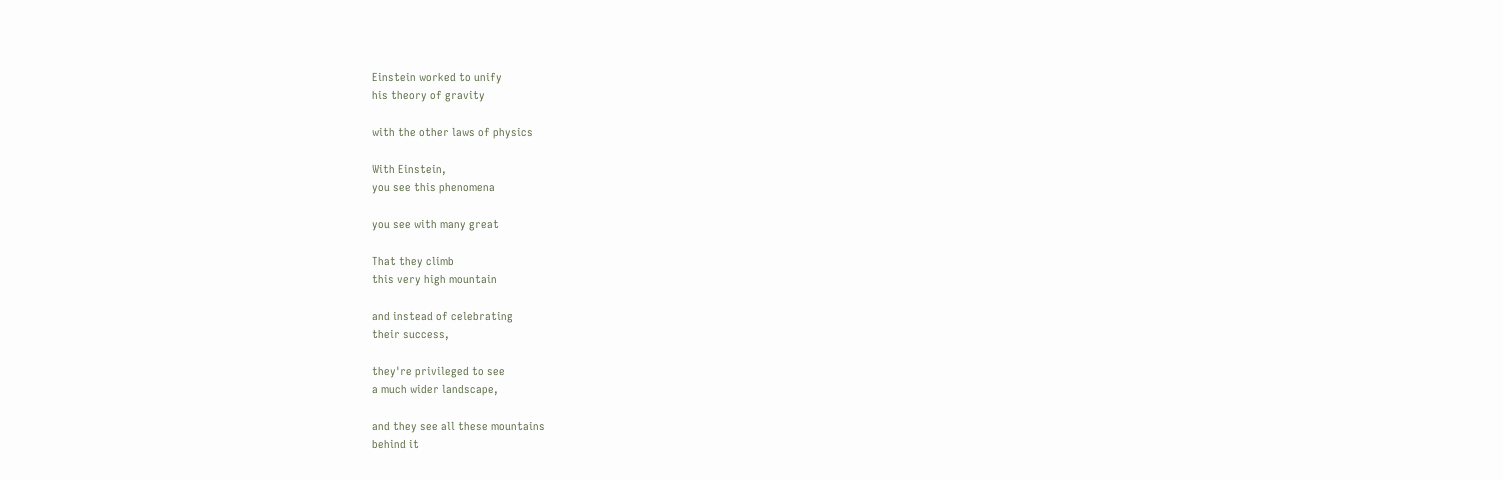Einstein worked to unify
his theory of gravity

with the other laws of physics

With Einstein,
you see this phenomena

you see with many great

That they climb
this very high mountain

and instead of celebrating
their success,

they're privileged to see
a much wider landscape,

and they see all these mountains
behind it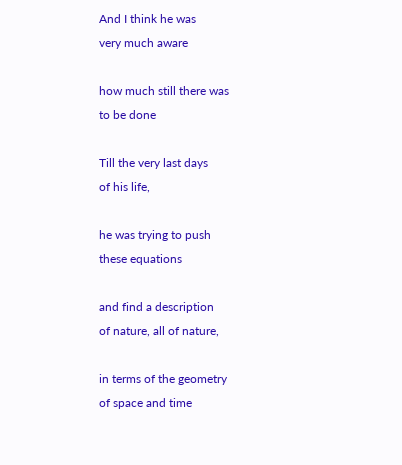And I think he was
very much aware

how much still there was
to be done

Till the very last days
of his life,

he was trying to push
these equations

and find a description
of nature, all of nature,

in terms of the geometry
of space and time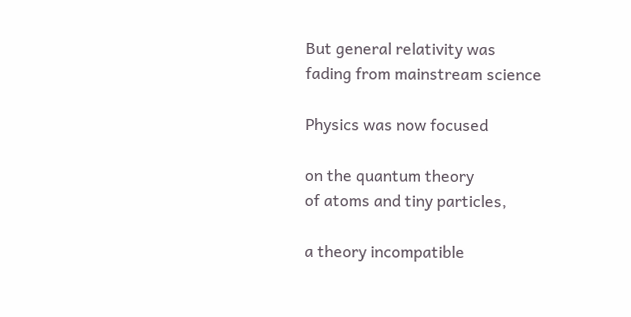But general relativity was
fading from mainstream science

Physics was now focused

on the quantum theory
of atoms and tiny particles,

a theory incompatible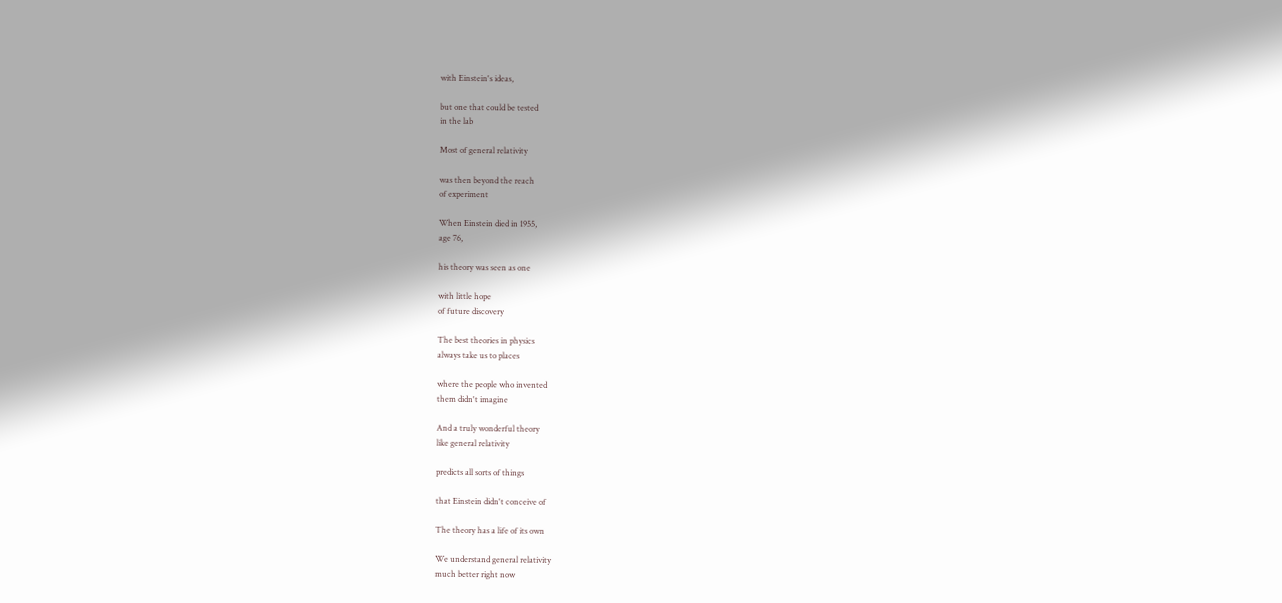with Einstein's ideas,

but one that could be tested
in the lab

Most of general relativity

was then beyond the reach
of experiment

When Einstein died in 1955,
age 76,

his theory was seen as one

with little hope
of future discovery

The best theories in physics
always take us to places

where the people who invented
them didn't imagine

And a truly wonderful theory
like general relativity

predicts all sorts of things

that Einstein didn't conceive of

The theory has a life of its own

We understand general relativity
much better right now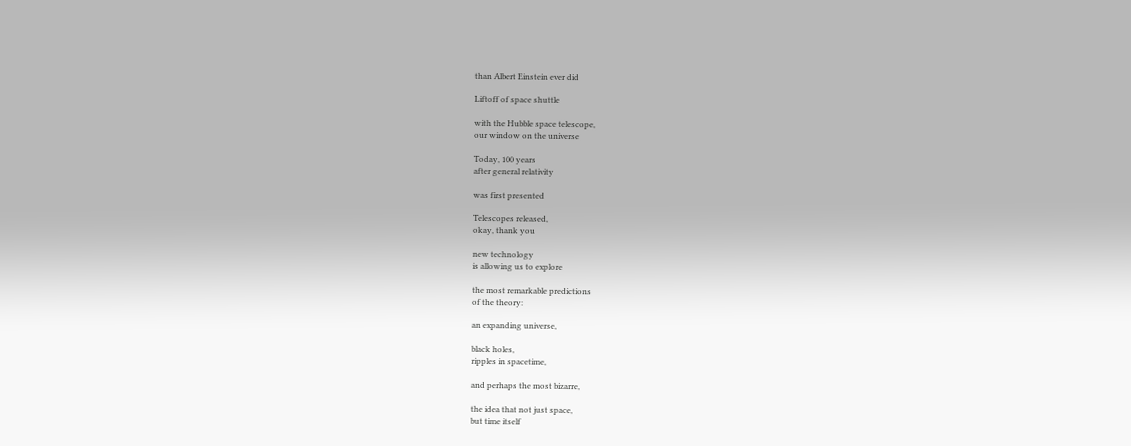than Albert Einstein ever did

Liftoff of space shuttle

with the Hubble space telescope,
our window on the universe

Today, 100 years
after general relativity

was first presented

Telescopes released,
okay, thank you

new technology
is allowing us to explore

the most remarkable predictions
of the theory:

an expanding universe,

black holes,
ripples in spacetime,

and perhaps the most bizarre,

the idea that not just space,
but time itself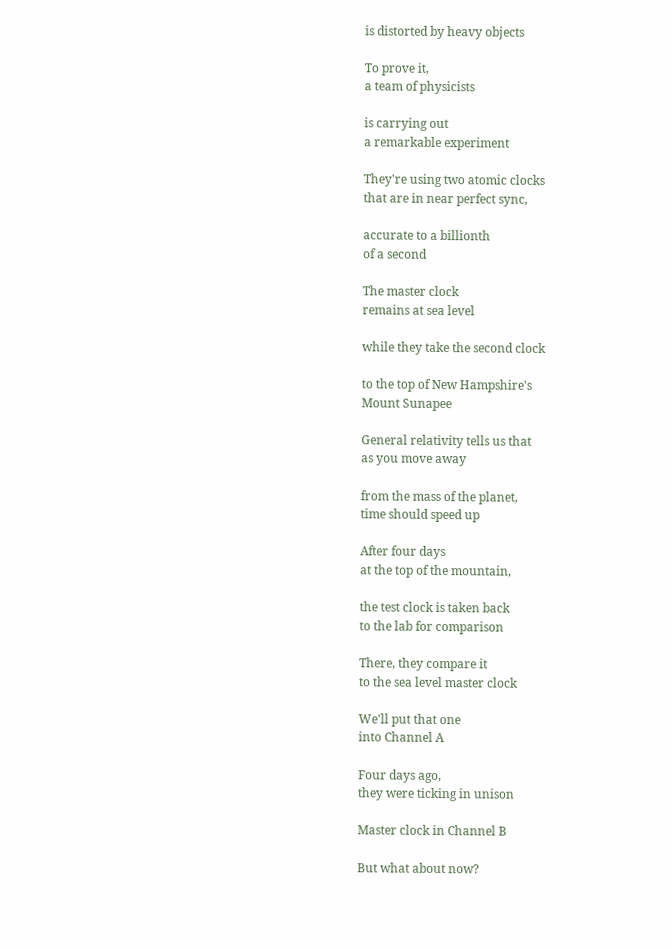is distorted by heavy objects

To prove it,
a team of physicists

is carrying out
a remarkable experiment

They're using two atomic clocks
that are in near perfect sync,

accurate to a billionth
of a second

The master clock
remains at sea level

while they take the second clock

to the top of New Hampshire's
Mount Sunapee

General relativity tells us that
as you move away

from the mass of the planet,
time should speed up

After four days
at the top of the mountain,

the test clock is taken back
to the lab for comparison

There, they compare it
to the sea level master clock

We'll put that one
into Channel A

Four days ago,
they were ticking in unison

Master clock in Channel B

But what about now?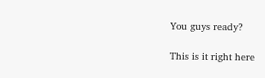You guys ready?

This is it right here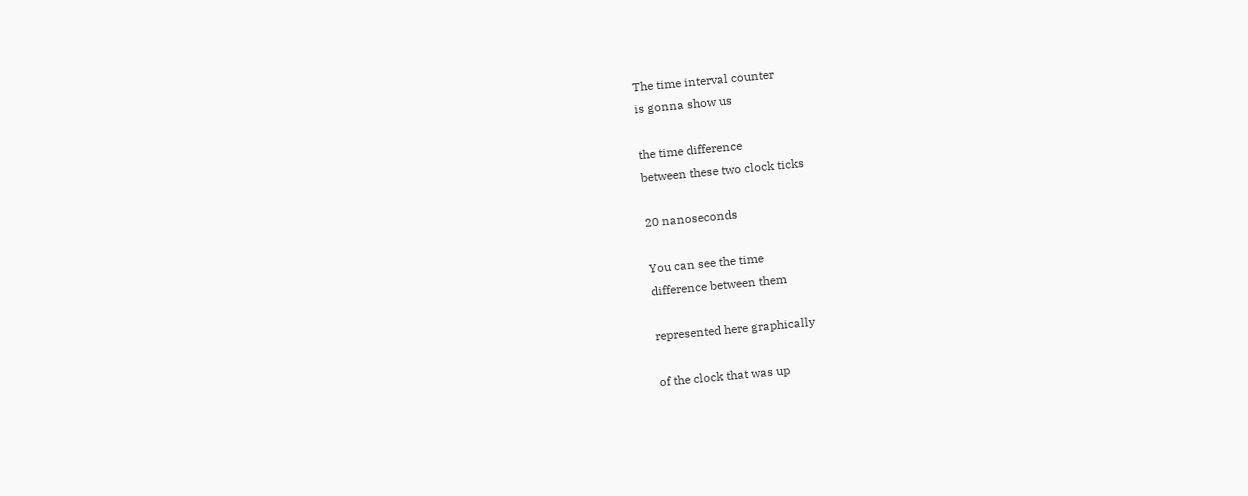The time interval counter
is gonna show us

the time difference
between these two clock ticks

20 nanoseconds

You can see the time
difference between them

represented here graphically

of the clock that was up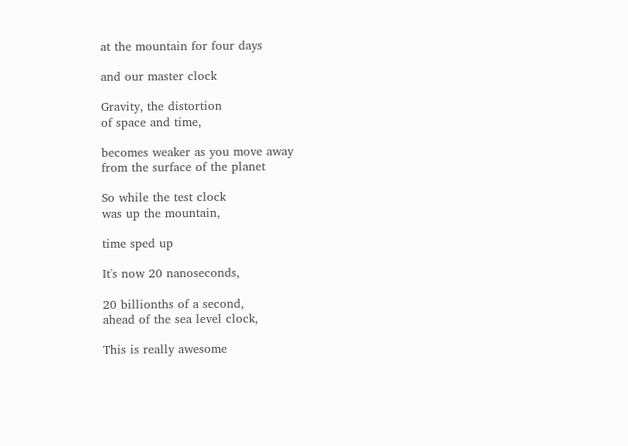at the mountain for four days

and our master clock

Gravity, the distortion
of space and time,

becomes weaker as you move away
from the surface of the planet

So while the test clock
was up the mountain,

time sped up

It's now 20 nanoseconds,

20 billionths of a second,
ahead of the sea level clock,

This is really awesome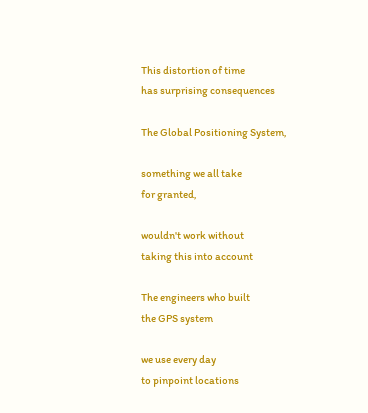This distortion of time
has surprising consequences

The Global Positioning System,

something we all take
for granted,

wouldn't work without
taking this into account

The engineers who built
the GPS system

we use every day
to pinpoint locations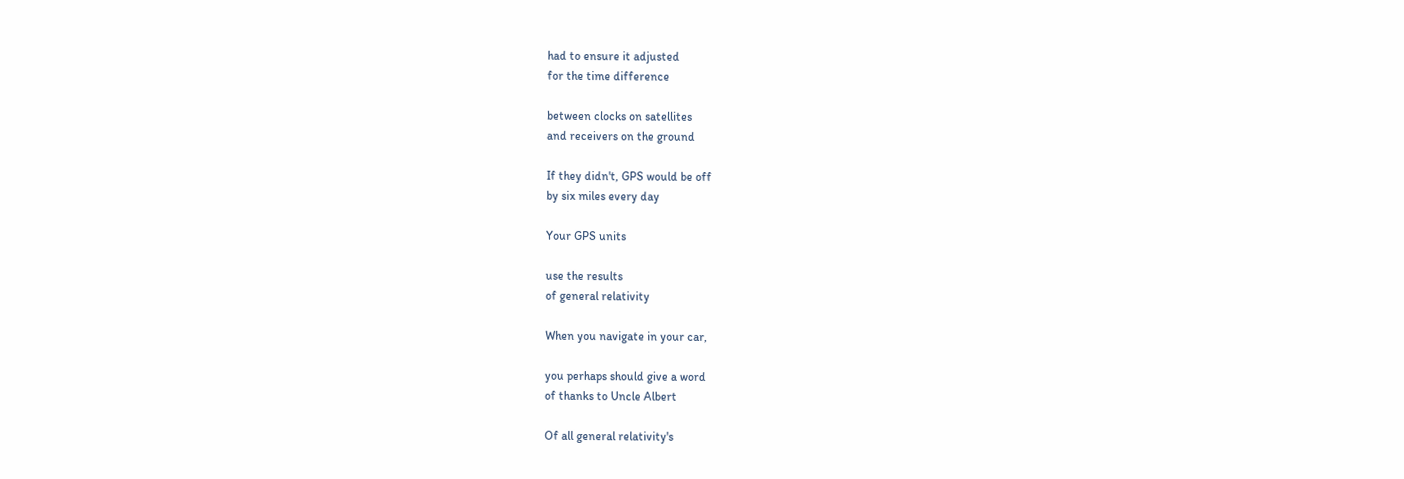had to ensure it adjusted
for the time difference

between clocks on satellites
and receivers on the ground

If they didn't, GPS would be off
by six miles every day

Your GPS units

use the results
of general relativity

When you navigate in your car,

you perhaps should give a word
of thanks to Uncle Albert

Of all general relativity's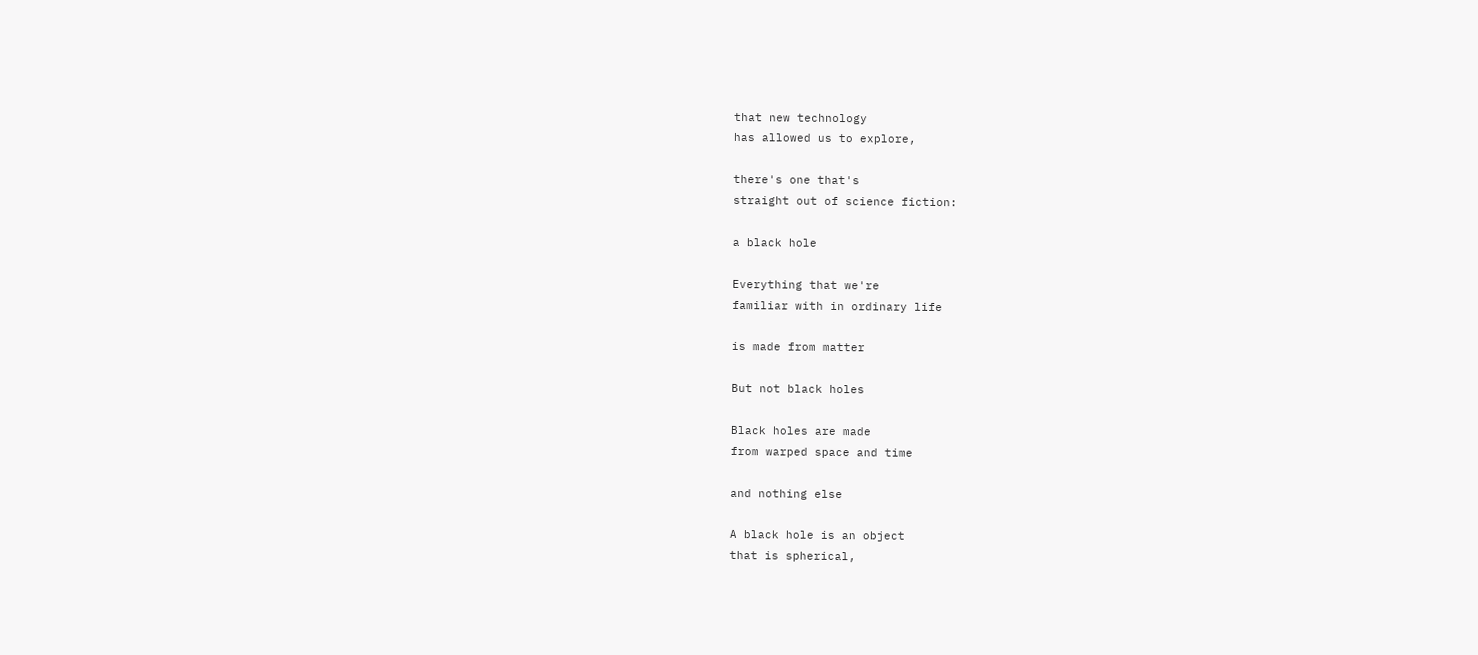that new technology
has allowed us to explore,

there's one that's
straight out of science fiction:

a black hole

Everything that we're
familiar with in ordinary life

is made from matter

But not black holes

Black holes are made
from warped space and time

and nothing else

A black hole is an object
that is spherical,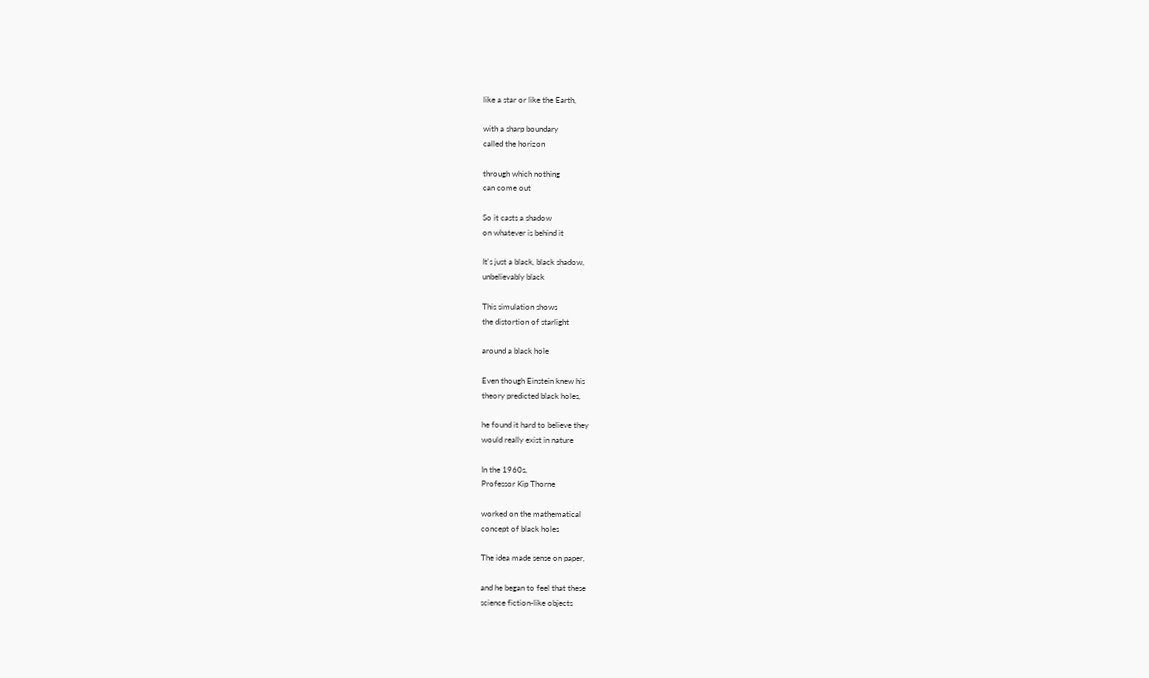like a star or like the Earth,

with a sharp boundary
called the horizon

through which nothing
can come out

So it casts a shadow
on whatever is behind it

It's just a black, black shadow,
unbelievably black

This simulation shows
the distortion of starlight

around a black hole

Even though Einstein knew his
theory predicted black holes,

he found it hard to believe they
would really exist in nature

In the 1960s,
Professor Kip Thorne

worked on the mathematical
concept of black holes

The idea made sense on paper,

and he began to feel that these
science fiction-like objects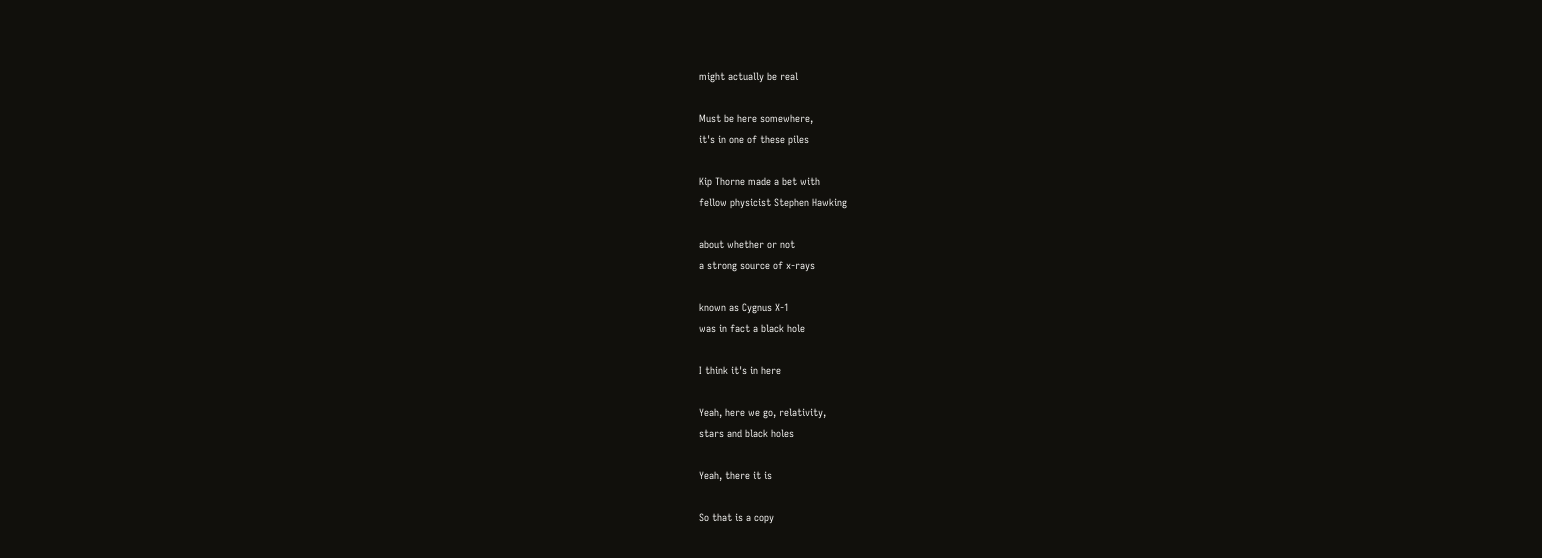might actually be real

Must be here somewhere,
it's in one of these piles

Kip Thorne made a bet with
fellow physicist Stephen Hawking

about whether or not
a strong source of x-rays

known as Cygnus X-1
was in fact a black hole

I think it's in here

Yeah, here we go, relativity,
stars and black holes

Yeah, there it is

So that is a copy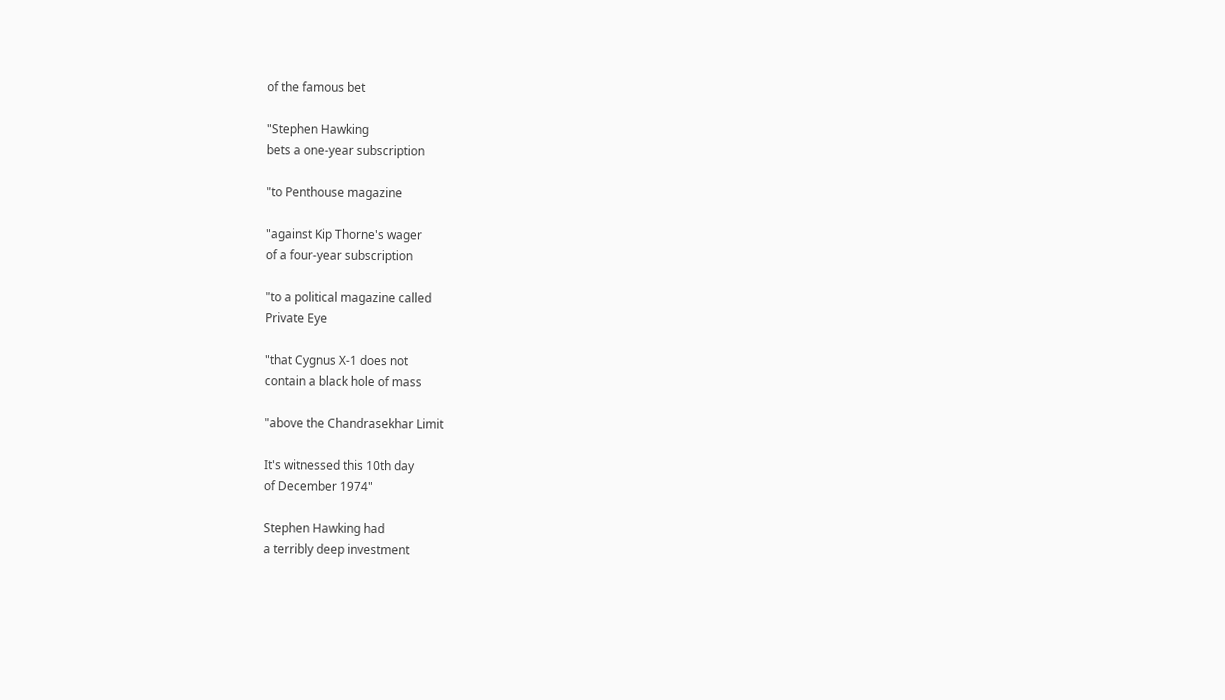of the famous bet

"Stephen Hawking
bets a one-year subscription

"to Penthouse magazine

"against Kip Thorne's wager
of a four-year subscription

"to a political magazine called
Private Eye

"that Cygnus X-1 does not
contain a black hole of mass

"above the Chandrasekhar Limit

It's witnessed this 10th day
of December 1974"

Stephen Hawking had
a terribly deep investment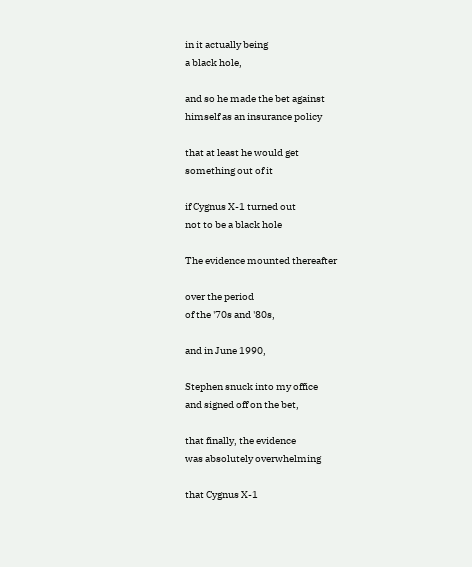in it actually being
a black hole,

and so he made the bet against
himself as an insurance policy

that at least he would get
something out of it

if Cygnus X-1 turned out
not to be a black hole

The evidence mounted thereafter

over the period
of the '70s and '80s,

and in June 1990,

Stephen snuck into my office
and signed off on the bet,

that finally, the evidence
was absolutely overwhelming

that Cygnus X-1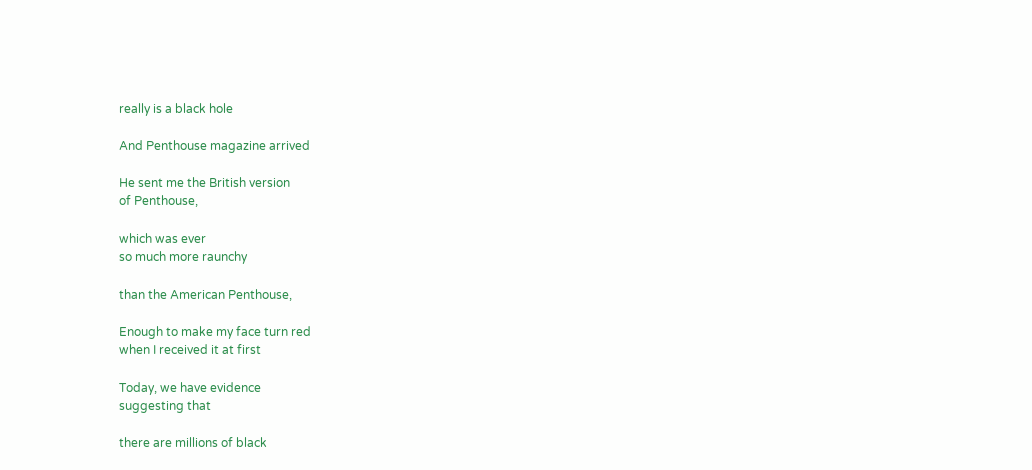really is a black hole

And Penthouse magazine arrived

He sent me the British version
of Penthouse,

which was ever
so much more raunchy

than the American Penthouse,

Enough to make my face turn red
when I received it at first

Today, we have evidence
suggesting that

there are millions of black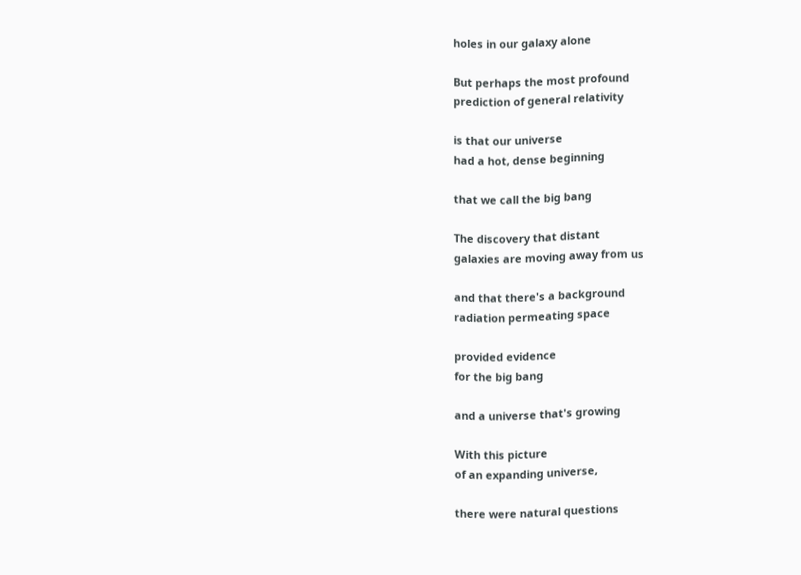holes in our galaxy alone

But perhaps the most profound
prediction of general relativity

is that our universe
had a hot, dense beginning

that we call the big bang

The discovery that distant
galaxies are moving away from us

and that there's a background
radiation permeating space

provided evidence
for the big bang

and a universe that's growing

With this picture
of an expanding universe,

there were natural questions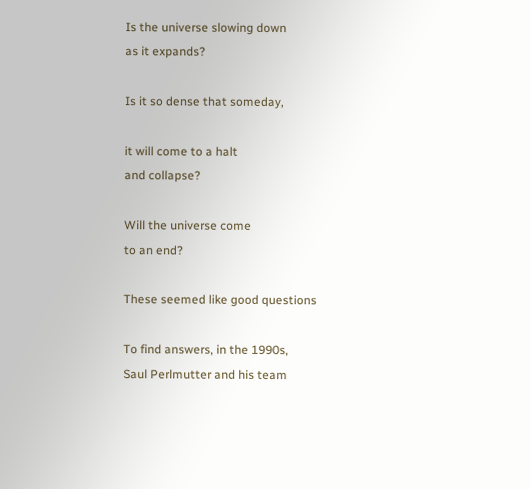Is the universe slowing down
as it expands?

Is it so dense that someday,

it will come to a halt
and collapse?

Will the universe come
to an end?

These seemed like good questions

To find answers, in the 1990s,
Saul Perlmutter and his team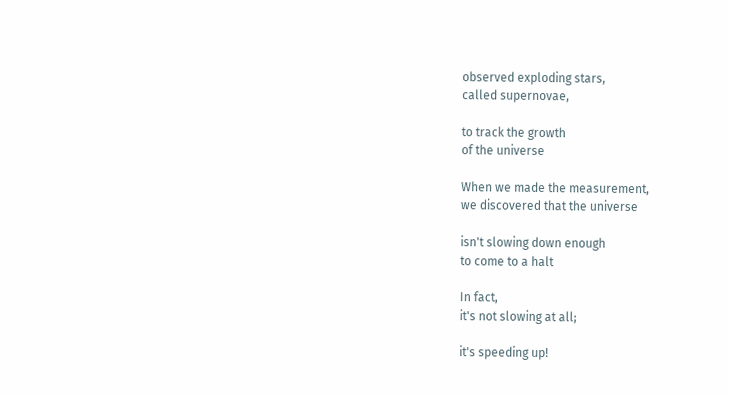observed exploding stars,
called supernovae,

to track the growth
of the universe

When we made the measurement,
we discovered that the universe

isn't slowing down enough
to come to a halt

In fact,
it's not slowing at all;

it's speeding up!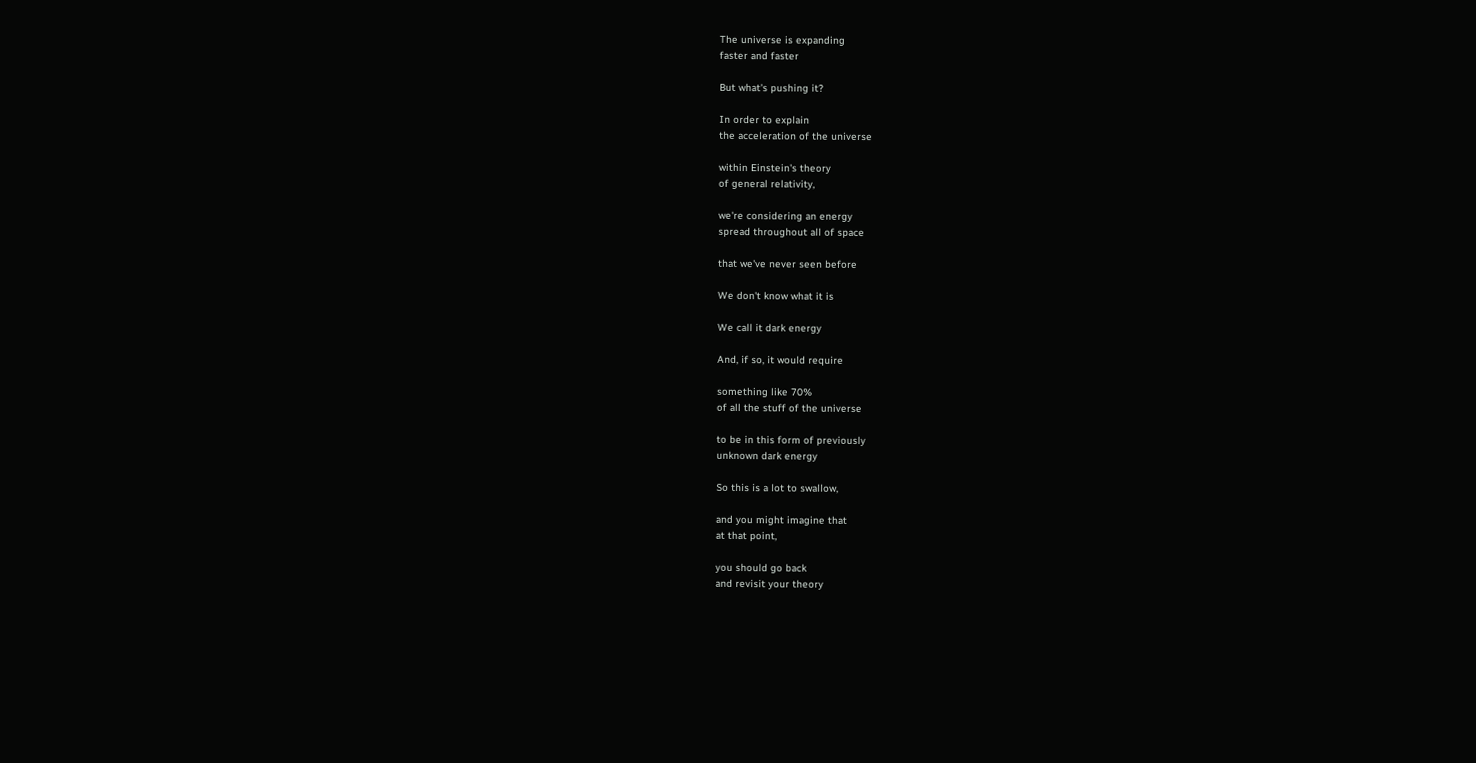The universe is expanding
faster and faster

But what's pushing it?

In order to explain
the acceleration of the universe

within Einstein's theory
of general relativity,

we're considering an energy
spread throughout all of space

that we've never seen before

We don't know what it is

We call it dark energy

And, if so, it would require

something like 70%
of all the stuff of the universe

to be in this form of previously
unknown dark energy

So this is a lot to swallow,

and you might imagine that
at that point,

you should go back
and revisit your theory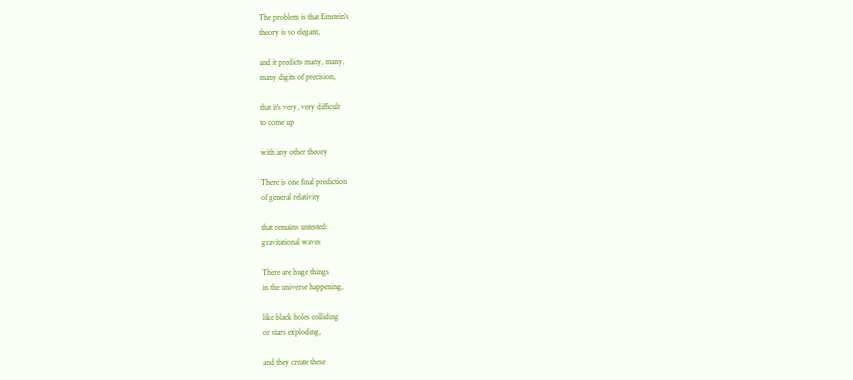The problem is that Einstein's
theory is so elegant,

and it predicts many, many,
many digits of precision,

that it's very, very difficult
to come up

with any other theory

There is one final prediction
of general relativity

that remains untested:
gravitational waves

There are huge things
in the universe happening,

like black holes colliding
or stars exploding,

and they create these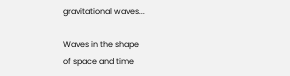gravitational waves...

Waves in the shape
of space and time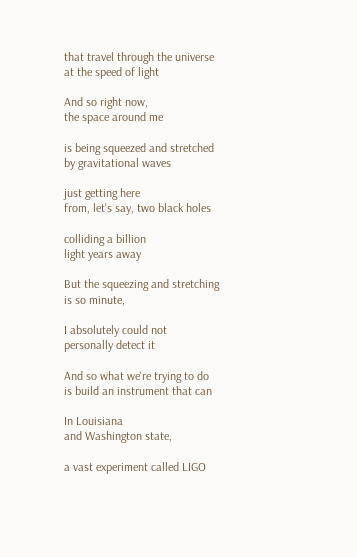that travel through the universe
at the speed of light

And so right now,
the space around me

is being squeezed and stretched
by gravitational waves

just getting here
from, let's say, two black holes

colliding a billion
light years away

But the squeezing and stretching
is so minute,

I absolutely could not
personally detect it

And so what we're trying to do
is build an instrument that can

In Louisiana
and Washington state,

a vast experiment called LIGO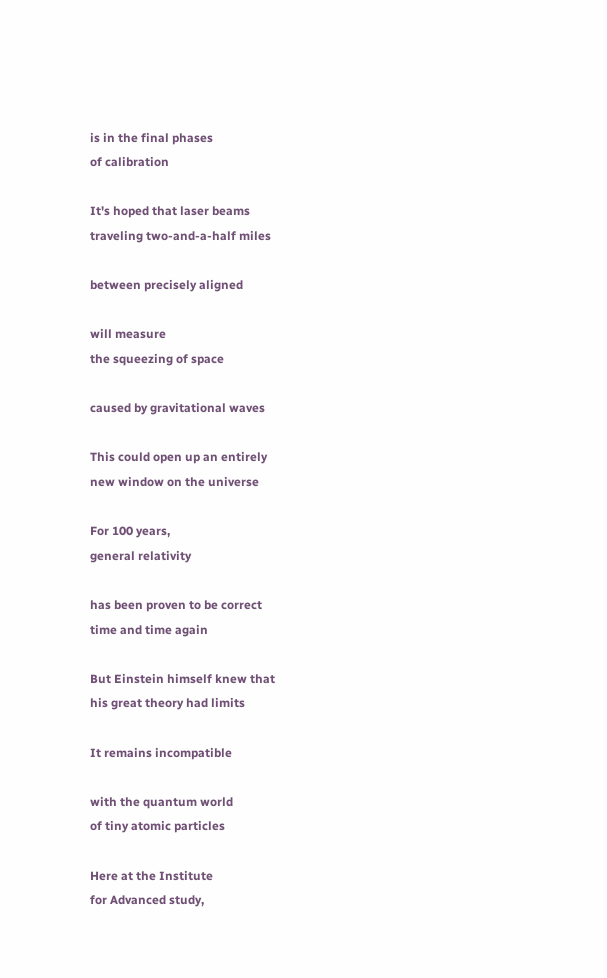is in the final phases
of calibration

It's hoped that laser beams
traveling two-and-a-half miles

between precisely aligned

will measure
the squeezing of space

caused by gravitational waves

This could open up an entirely
new window on the universe

For 100 years,
general relativity

has been proven to be correct
time and time again

But Einstein himself knew that
his great theory had limits

It remains incompatible

with the quantum world
of tiny atomic particles

Here at the Institute
for Advanced study,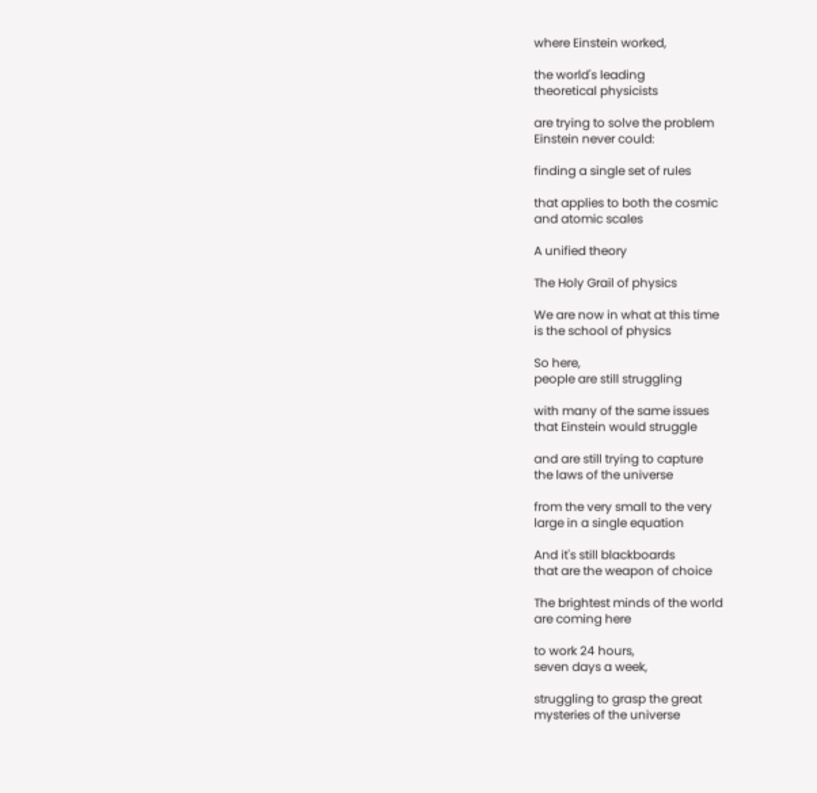where Einstein worked,

the world's leading
theoretical physicists

are trying to solve the problem
Einstein never could:

finding a single set of rules

that applies to both the cosmic
and atomic scales

A unified theory

The Holy Grail of physics

We are now in what at this time
is the school of physics

So here,
people are still struggling

with many of the same issues
that Einstein would struggle

and are still trying to capture
the laws of the universe

from the very small to the very
large in a single equation

And it's still blackboards
that are the weapon of choice

The brightest minds of the world
are coming here

to work 24 hours,
seven days a week,

struggling to grasp the great
mysteries of the universe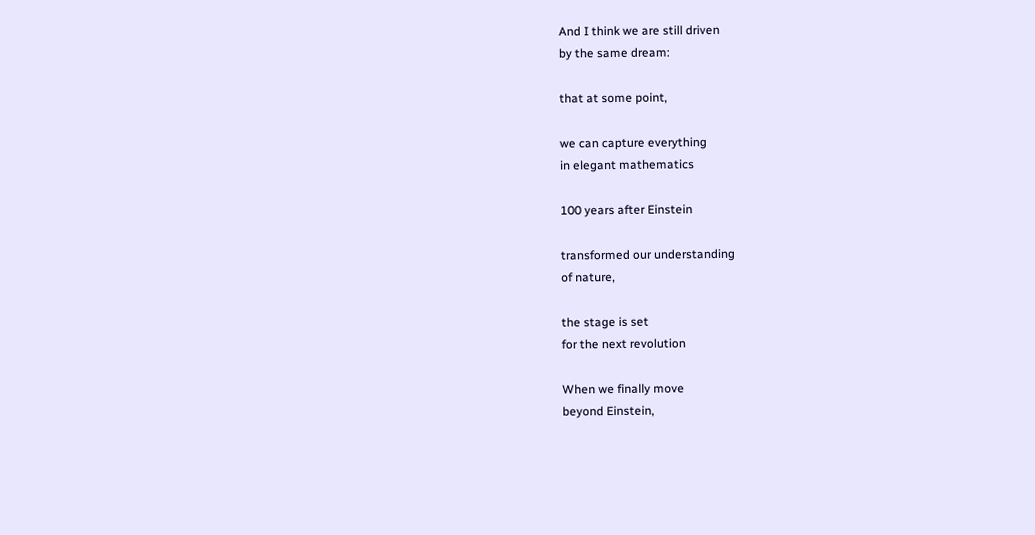And I think we are still driven
by the same dream:

that at some point,

we can capture everything
in elegant mathematics

100 years after Einstein

transformed our understanding
of nature,

the stage is set
for the next revolution

When we finally move
beyond Einstein,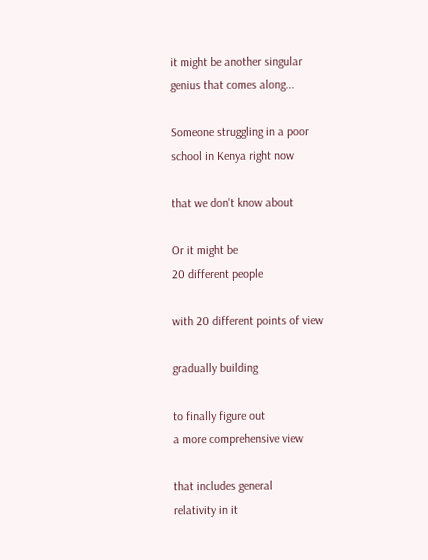it might be another singular
genius that comes along...

Someone struggling in a poor
school in Kenya right now

that we don't know about

Or it might be
20 different people

with 20 different points of view

gradually building

to finally figure out
a more comprehensive view

that includes general
relativity in it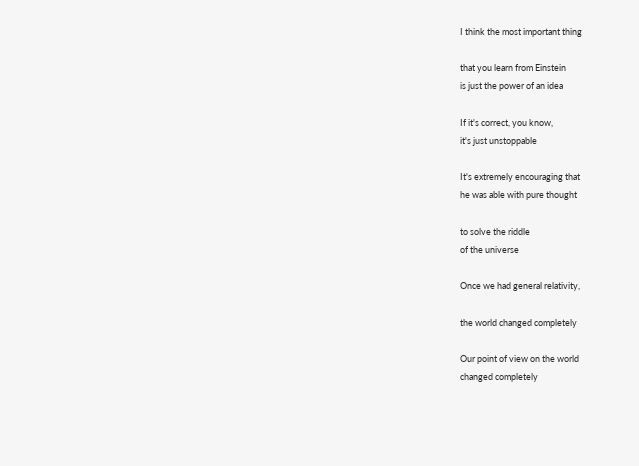I think the most important thing

that you learn from Einstein
is just the power of an idea

If it's correct, you know,
it's just unstoppable

It's extremely encouraging that
he was able with pure thought

to solve the riddle
of the universe

Once we had general relativity,

the world changed completely

Our point of view on the world
changed completely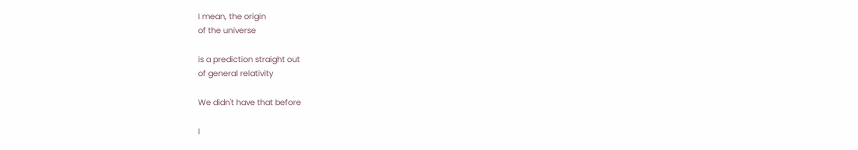I mean, the origin
of the universe

is a prediction straight out
of general relativity

We didn't have that before

I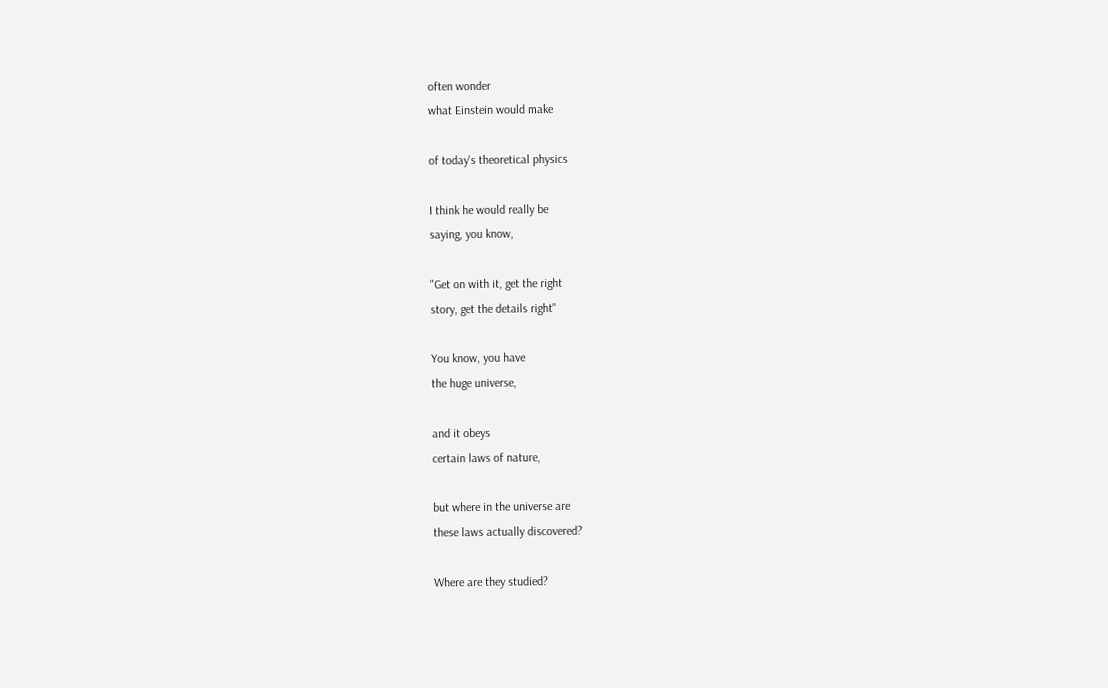often wonder
what Einstein would make

of today's theoretical physics

I think he would really be
saying, you know,

"Get on with it, get the right
story, get the details right"

You know, you have
the huge universe,

and it obeys
certain laws of nature,

but where in the universe are
these laws actually discovered?

Where are they studied?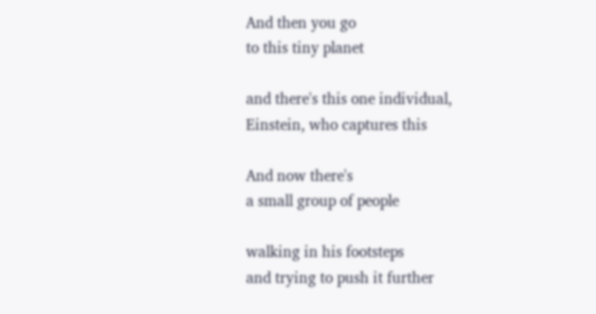And then you go
to this tiny planet

and there's this one individual,
Einstein, who captures this

And now there's
a small group of people

walking in his footsteps
and trying to push it further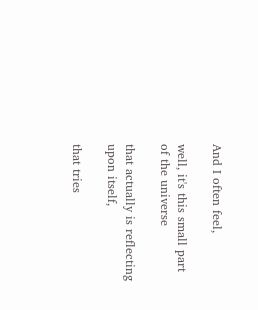And I often feel,

well, it's this small part
of the universe

that actually is reflecting
upon itself,

that tries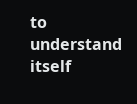to understand itself